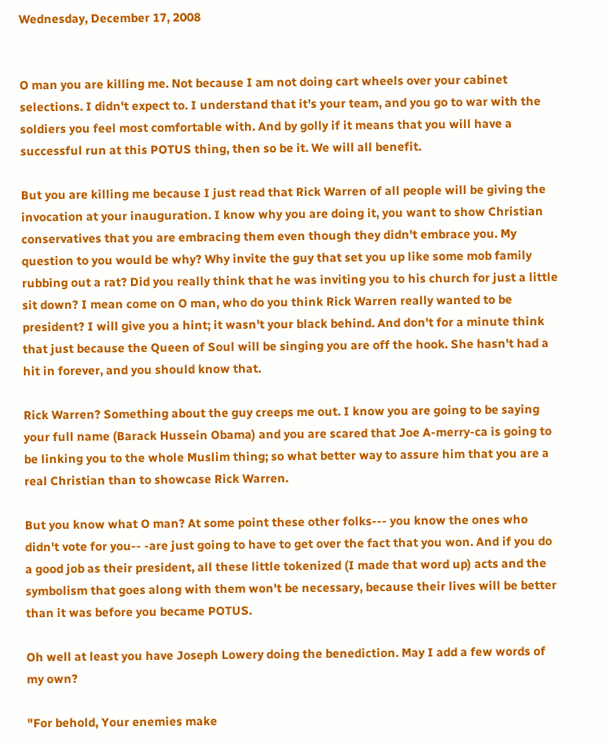Wednesday, December 17, 2008


O man you are killing me. Not because I am not doing cart wheels over your cabinet selections. I didn't expect to. I understand that it's your team, and you go to war with the soldiers you feel most comfortable with. And by golly if it means that you will have a successful run at this POTUS thing, then so be it. We will all benefit.

But you are killing me because I just read that Rick Warren of all people will be giving the invocation at your inauguration. I know why you are doing it, you want to show Christian conservatives that you are embracing them even though they didn't embrace you. My question to you would be why? Why invite the guy that set you up like some mob family rubbing out a rat? Did you really think that he was inviting you to his church for just a little sit down? I mean come on O man, who do you think Rick Warren really wanted to be president? I will give you a hint; it wasn't your black behind. And don't for a minute think that just because the Queen of Soul will be singing you are off the hook. She hasn't had a hit in forever, and you should know that.

Rick Warren? Something about the guy creeps me out. I know you are going to be saying your full name (Barack Hussein Obama) and you are scared that Joe A-merry-ca is going to be linking you to the whole Muslim thing; so what better way to assure him that you are a real Christian than to showcase Rick Warren.

But you know what O man? At some point these other folks--- you know the ones who didn't vote for you-- -are just going to have to get over the fact that you won. And if you do a good job as their president, all these little tokenized (I made that word up) acts and the symbolism that goes along with them won't be necessary, because their lives will be better than it was before you became POTUS.

Oh well at least you have Joseph Lowery doing the benediction. May I add a few words of my own?

"For behold, Your enemies make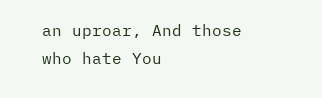an uproar, And those who hate You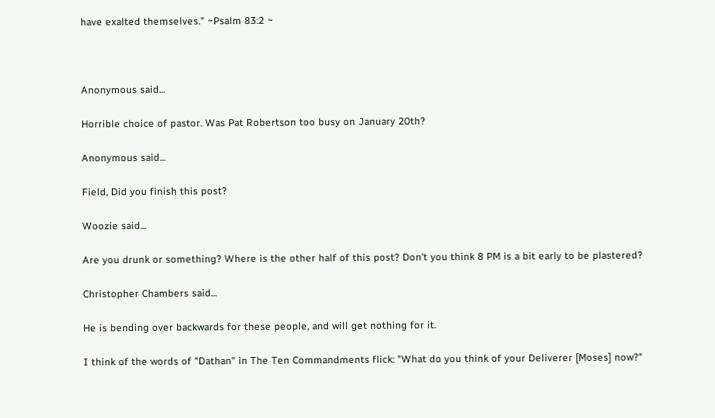have exalted themselves." ~Psalm 83:2 ~



Anonymous said...

Horrible choice of pastor. Was Pat Robertson too busy on January 20th?

Anonymous said...

Field, Did you finish this post?

Woozie said...

Are you drunk or something? Where is the other half of this post? Don't you think 8 PM is a bit early to be plastered?

Christopher Chambers said...

He is bending over backwards for these people, and will get nothing for it.

I think of the words of "Dathan" in The Ten Commandments flick: "What do you think of your Deliverer [Moses] now?"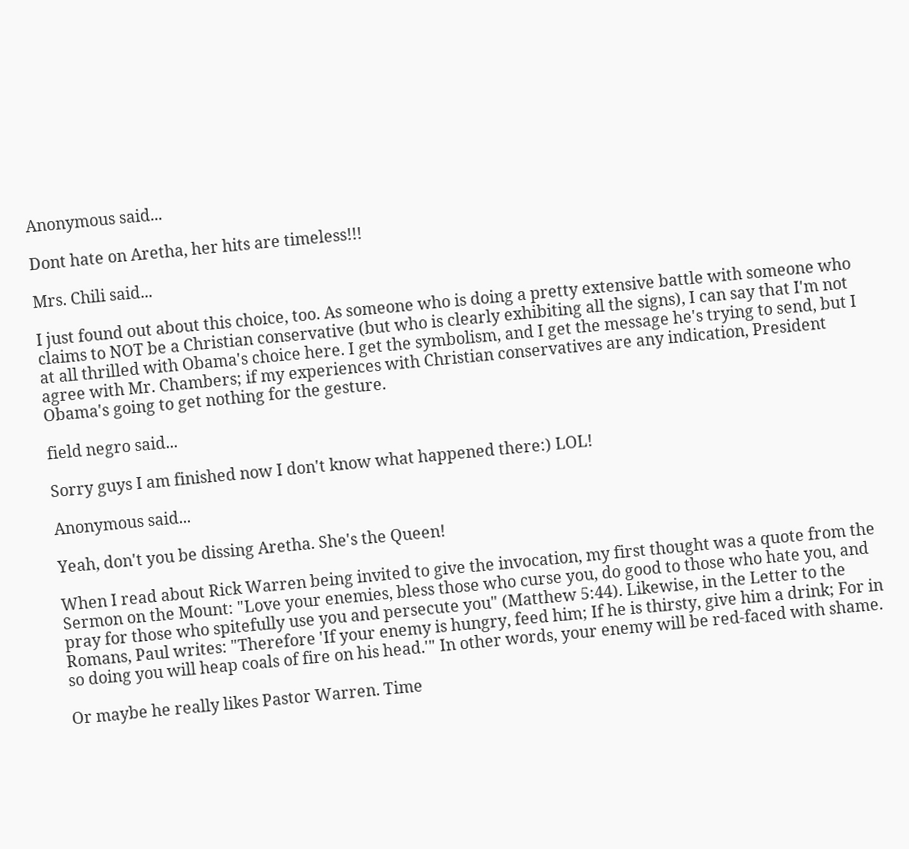Anonymous said...

Dont hate on Aretha, her hits are timeless!!!

Mrs. Chili said...

I just found out about this choice, too. As someone who is doing a pretty extensive battle with someone who claims to NOT be a Christian conservative (but who is clearly exhibiting all the signs), I can say that I'm not at all thrilled with Obama's choice here. I get the symbolism, and I get the message he's trying to send, but I agree with Mr. Chambers; if my experiences with Christian conservatives are any indication, President Obama's going to get nothing for the gesture.

field negro said...

Sorry guys I am finished now I don't know what happened there:) LOL!

Anonymous said...

Yeah, don't you be dissing Aretha. She's the Queen!

When I read about Rick Warren being invited to give the invocation, my first thought was a quote from the Sermon on the Mount: "Love your enemies, bless those who curse you, do good to those who hate you, and pray for those who spitefully use you and persecute you" (Matthew 5:44). Likewise, in the Letter to the Romans, Paul writes: "Therefore 'If your enemy is hungry, feed him; If he is thirsty, give him a drink; For in so doing you will heap coals of fire on his head.'" In other words, your enemy will be red-faced with shame.

Or maybe he really likes Pastor Warren. Time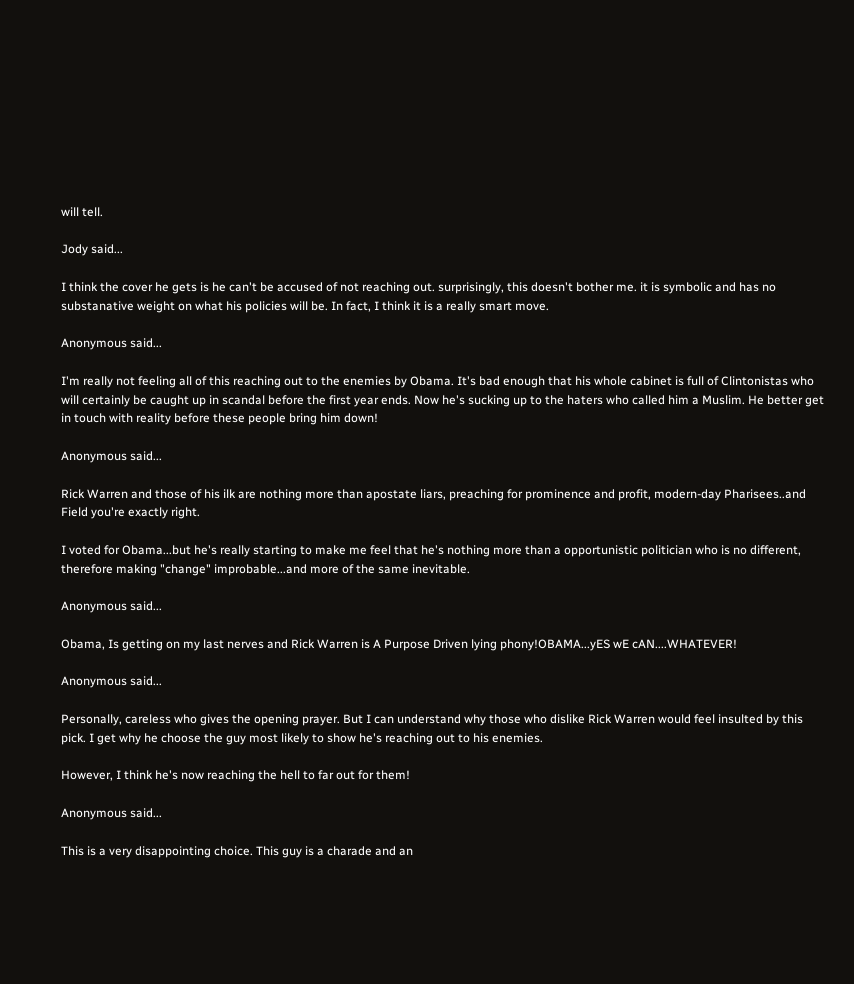will tell.

Jody said...

I think the cover he gets is he can't be accused of not reaching out. surprisingly, this doesn't bother me. it is symbolic and has no substanative weight on what his policies will be. In fact, I think it is a really smart move.

Anonymous said...

I'm really not feeling all of this reaching out to the enemies by Obama. It's bad enough that his whole cabinet is full of Clintonistas who will certainly be caught up in scandal before the first year ends. Now he's sucking up to the haters who called him a Muslim. He better get in touch with reality before these people bring him down!

Anonymous said...

Rick Warren and those of his ilk are nothing more than apostate liars, preaching for prominence and profit, modern-day Pharisees..and Field you're exactly right.

I voted for Obama...but he's really starting to make me feel that he's nothing more than a opportunistic politician who is no different, therefore making "change" improbable...and more of the same inevitable.

Anonymous said...

Obama, Is getting on my last nerves and Rick Warren is A Purpose Driven lying phony!OBAMA...yES wE cAN....WHATEVER!

Anonymous said...

Personally, careless who gives the opening prayer. But I can understand why those who dislike Rick Warren would feel insulted by this pick. I get why he choose the guy most likely to show he's reaching out to his enemies.

However, I think he's now reaching the hell to far out for them!

Anonymous said...

This is a very disappointing choice. This guy is a charade and an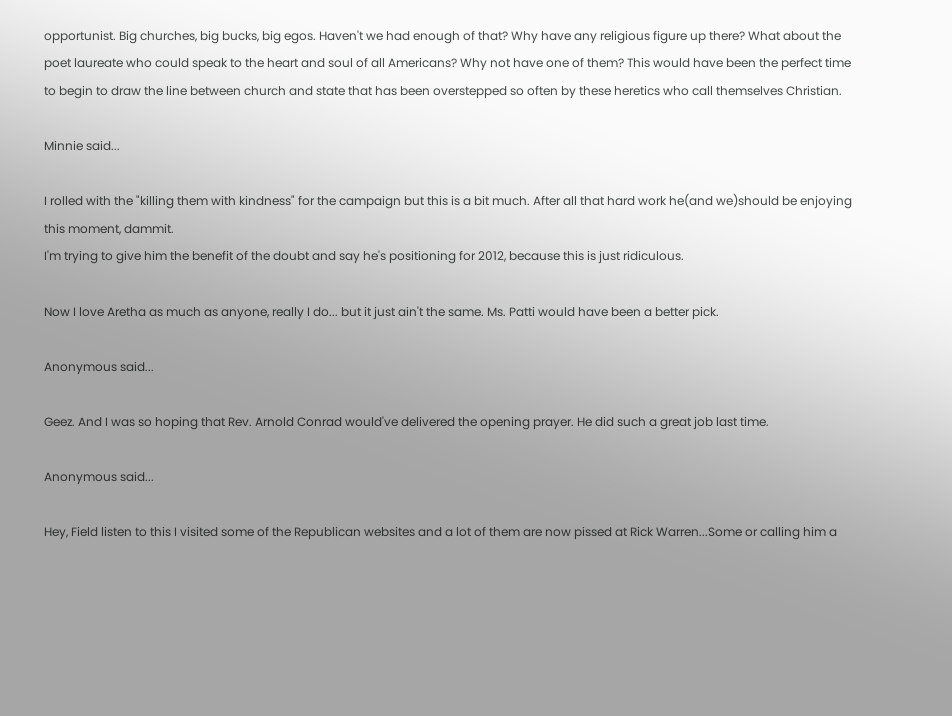opportunist. Big churches, big bucks, big egos. Haven't we had enough of that? Why have any religious figure up there? What about the poet laureate who could speak to the heart and soul of all Americans? Why not have one of them? This would have been the perfect time to begin to draw the line between church and state that has been overstepped so often by these heretics who call themselves Christian.

Minnie said...

I rolled with the "killing them with kindness" for the campaign but this is a bit much. After all that hard work he(and we)should be enjoying this moment, dammit.
I'm trying to give him the benefit of the doubt and say he's positioning for 2012, because this is just ridiculous.

Now I love Aretha as much as anyone, really I do... but it just ain't the same. Ms. Patti would have been a better pick.

Anonymous said...

Geez. And I was so hoping that Rev. Arnold Conrad would've delivered the opening prayer. He did such a great job last time.

Anonymous said...

Hey, Field listen to this I visited some of the Republican websites and a lot of them are now pissed at Rick Warren...Some or calling him a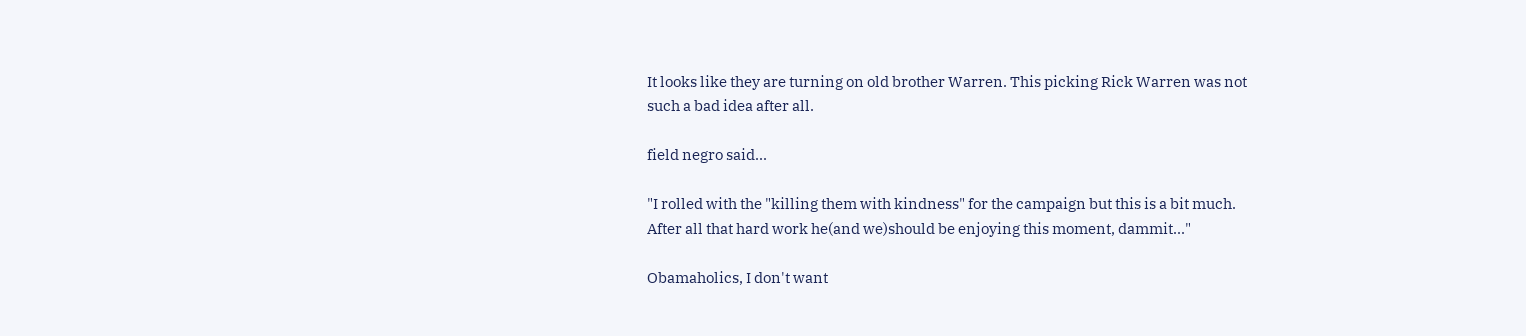It looks like they are turning on old brother Warren. This picking Rick Warren was not such a bad idea after all.

field negro said...

"I rolled with the "killing them with kindness" for the campaign but this is a bit much. After all that hard work he(and we)should be enjoying this moment, dammit..."

Obamaholics, I don't want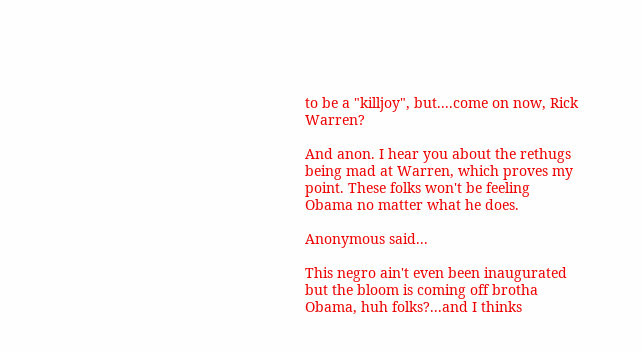to be a "killjoy", but....come on now, Rick Warren?

And anon. I hear you about the rethugs being mad at Warren, which proves my point. These folks won't be feeling Obama no matter what he does.

Anonymous said...

This negro ain't even been inaugurated but the bloom is coming off brotha Obama, huh folks?...and I thinks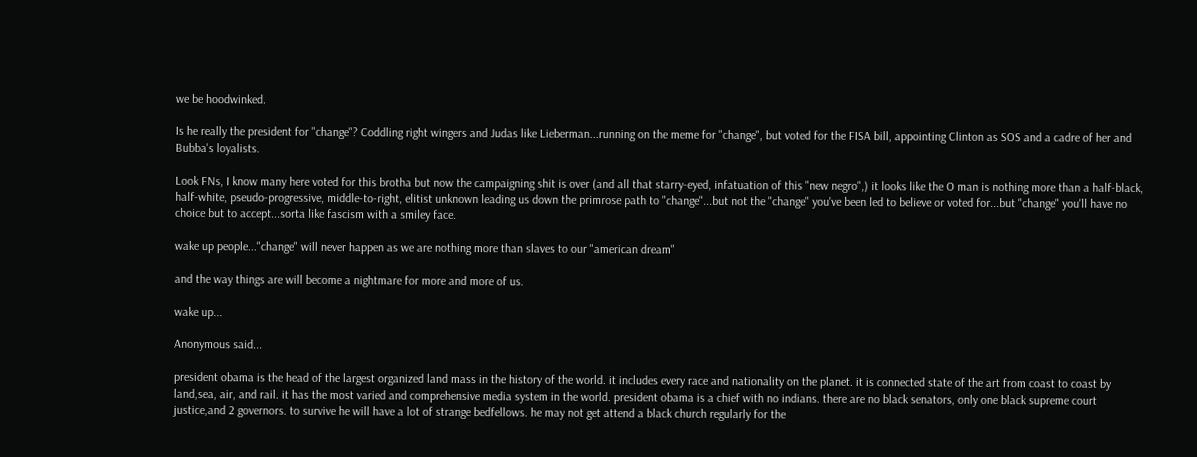we be hoodwinked.

Is he really the president for "change"? Coddling right wingers and Judas like Lieberman...running on the meme for "change", but voted for the FISA bill, appointing Clinton as SOS and a cadre of her and Bubba's loyalists.

Look FNs, I know many here voted for this brotha but now the campaigning shit is over (and all that starry-eyed, infatuation of this "new negro",) it looks like the O man is nothing more than a half-black, half-white, pseudo-progressive, middle-to-right, elitist unknown leading us down the primrose path to "change"...but not the "change" you've been led to believe or voted for...but "change" you'll have no choice but to accept...sorta like fascism with a smiley face.

wake up people..."change" will never happen as we are nothing more than slaves to our "american dream"

and the way things are will become a nightmare for more and more of us.

wake up...

Anonymous said...

president obama is the head of the largest organized land mass in the history of the world. it includes every race and nationality on the planet. it is connected state of the art from coast to coast by land,sea, air, and rail. it has the most varied and comprehensive media system in the world. president obama is a chief with no indians. there are no black senators, only one black supreme court justice,and 2 governors. to survive he will have a lot of strange bedfellows. he may not get attend a black church regularly for the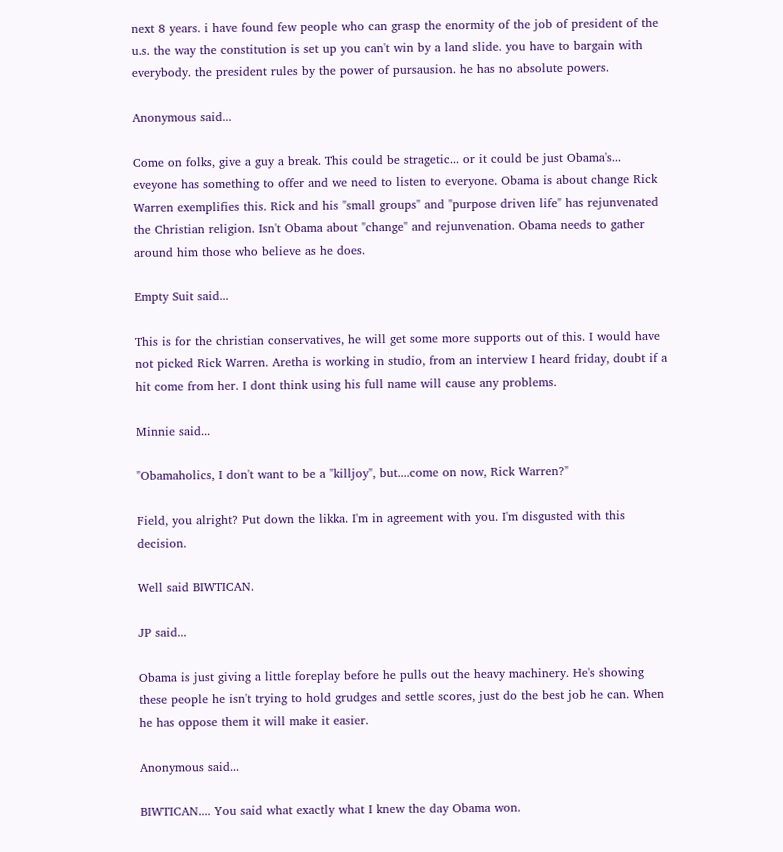next 8 years. i have found few people who can grasp the enormity of the job of president of the u.s. the way the constitution is set up you can't win by a land slide. you have to bargain with everybody. the president rules by the power of pursausion. he has no absolute powers.

Anonymous said...

Come on folks, give a guy a break. This could be stragetic... or it could be just Obama's... eveyone has something to offer and we need to listen to everyone. Obama is about change Rick Warren exemplifies this. Rick and his "small groups" and "purpose driven life" has rejunvenated the Christian religion. Isn't Obama about "change" and rejunvenation. Obama needs to gather around him those who believe as he does.

Empty Suit said...

This is for the christian conservatives, he will get some more supports out of this. I would have not picked Rick Warren. Aretha is working in studio, from an interview I heard friday, doubt if a hit come from her. I dont think using his full name will cause any problems.

Minnie said...

"Obamaholics, I don't want to be a "killjoy", but....come on now, Rick Warren?"

Field, you alright? Put down the likka. I'm in agreement with you. I'm disgusted with this decision.

Well said BIWTICAN.

JP said...

Obama is just giving a little foreplay before he pulls out the heavy machinery. He's showing these people he isn't trying to hold grudges and settle scores, just do the best job he can. When he has oppose them it will make it easier.

Anonymous said...

BIWTICAN.... You said what exactly what I knew the day Obama won.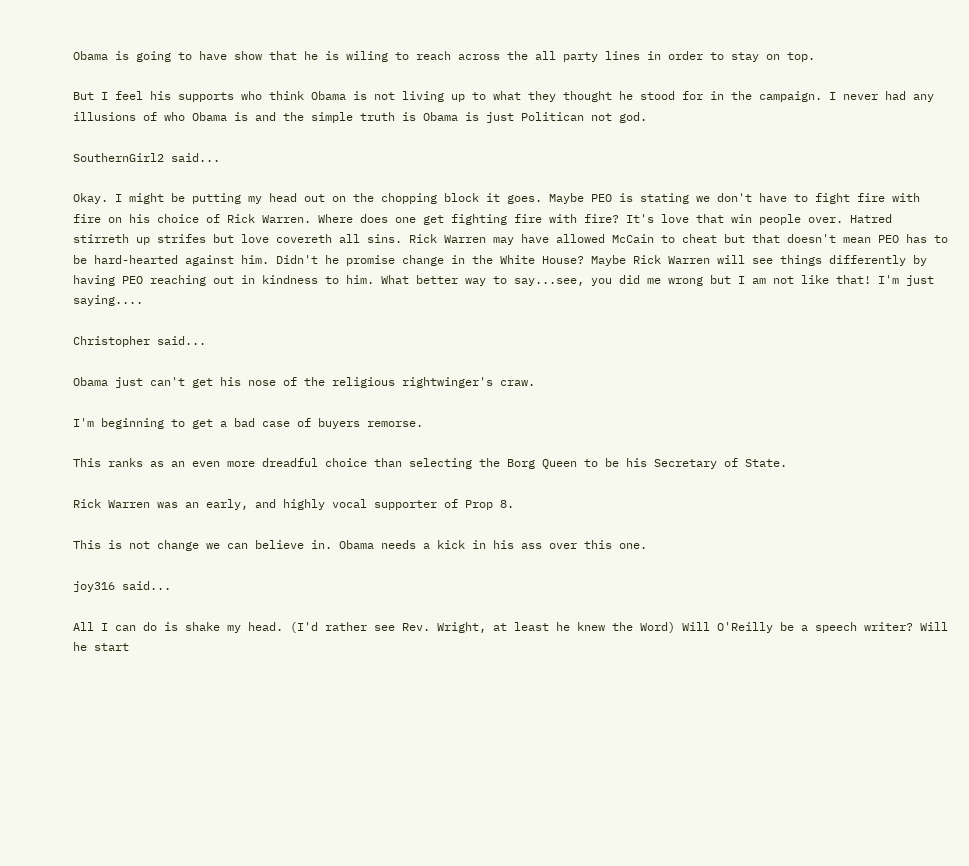Obama is going to have show that he is wiling to reach across the all party lines in order to stay on top.

But I feel his supports who think Obama is not living up to what they thought he stood for in the campaign. I never had any illusions of who Obama is and the simple truth is Obama is just Politican not god.

SouthernGirl2 said...

Okay. I might be putting my head out on the chopping block it goes. Maybe PEO is stating we don't have to fight fire with fire on his choice of Rick Warren. Where does one get fighting fire with fire? It's love that win people over. Hatred stirreth up strifes but love covereth all sins. Rick Warren may have allowed McCain to cheat but that doesn't mean PEO has to be hard-hearted against him. Didn't he promise change in the White House? Maybe Rick Warren will see things differently by having PEO reaching out in kindness to him. What better way to say...see, you did me wrong but I am not like that! I'm just saying....

Christopher said...

Obama just can't get his nose of the religious rightwinger's craw.

I'm beginning to get a bad case of buyers remorse.

This ranks as an even more dreadful choice than selecting the Borg Queen to be his Secretary of State.

Rick Warren was an early, and highly vocal supporter of Prop 8.

This is not change we can believe in. Obama needs a kick in his ass over this one.

joy316 said...

All I can do is shake my head. (I'd rather see Rev. Wright, at least he knew the Word) Will O'Reilly be a speech writer? Will he start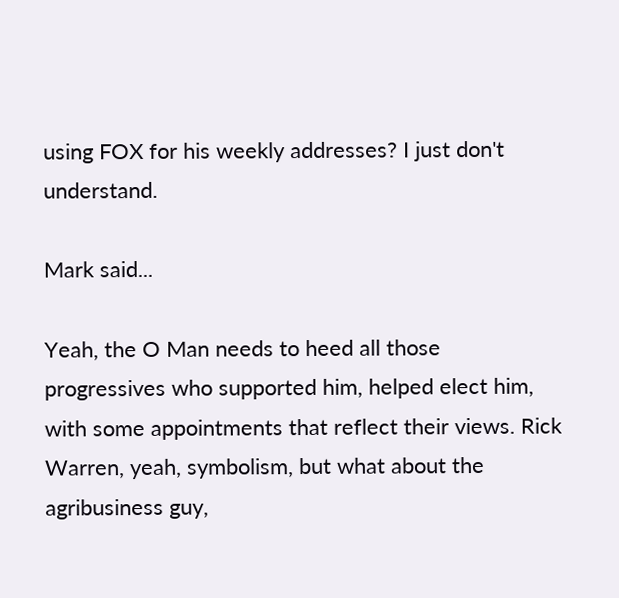using FOX for his weekly addresses? I just don't understand.

Mark said...

Yeah, the O Man needs to heed all those progressives who supported him, helped elect him, with some appointments that reflect their views. Rick Warren, yeah, symbolism, but what about the agribusiness guy,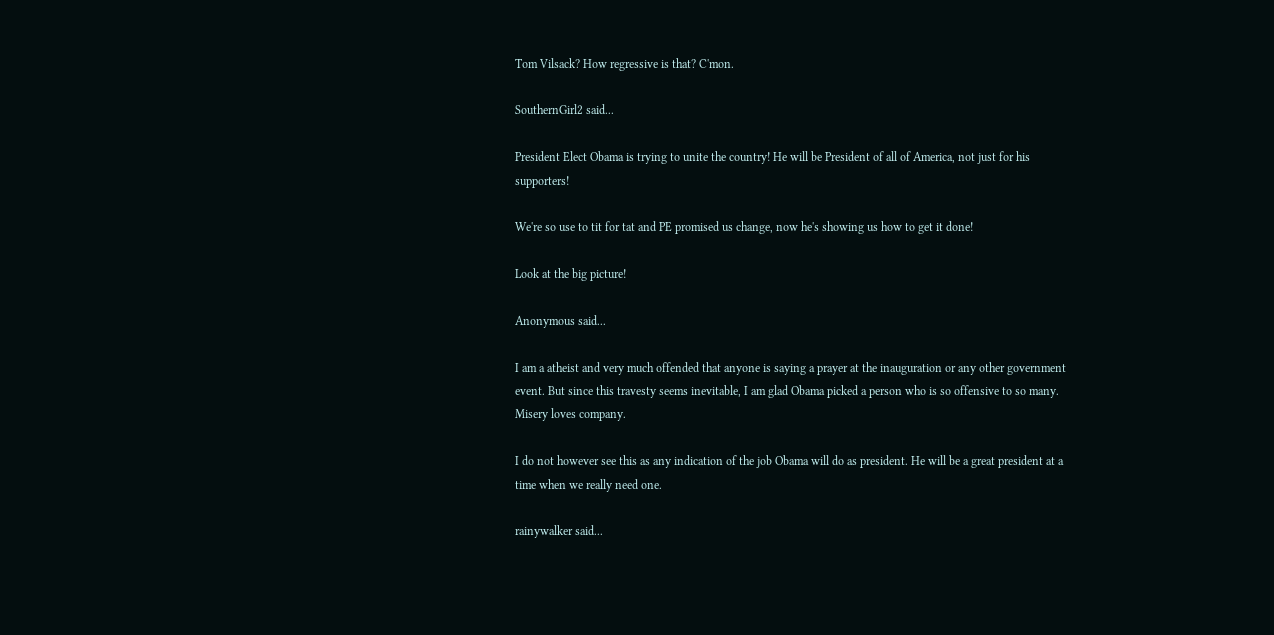Tom Vilsack? How regressive is that? C'mon.

SouthernGirl2 said...

President Elect Obama is trying to unite the country! He will be President of all of America, not just for his supporters!

We're so use to tit for tat and PE promised us change, now he's showing us how to get it done!

Look at the big picture!

Anonymous said...

I am a atheist and very much offended that anyone is saying a prayer at the inauguration or any other government event. But since this travesty seems inevitable, I am glad Obama picked a person who is so offensive to so many. Misery loves company.

I do not however see this as any indication of the job Obama will do as president. He will be a great president at a time when we really need one.

rainywalker said...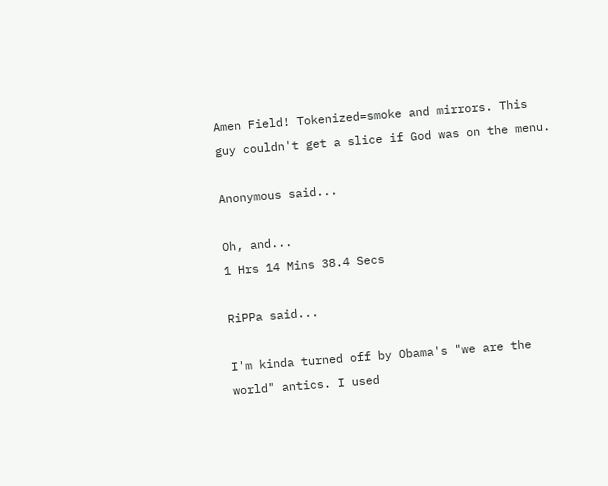Amen Field! Tokenized=smoke and mirrors. This guy couldn't get a slice if God was on the menu.

Anonymous said...

Oh, and...
1 Hrs 14 Mins 38.4 Secs

RiPPa said...

I'm kinda turned off by Obama's "we are the world" antics. I used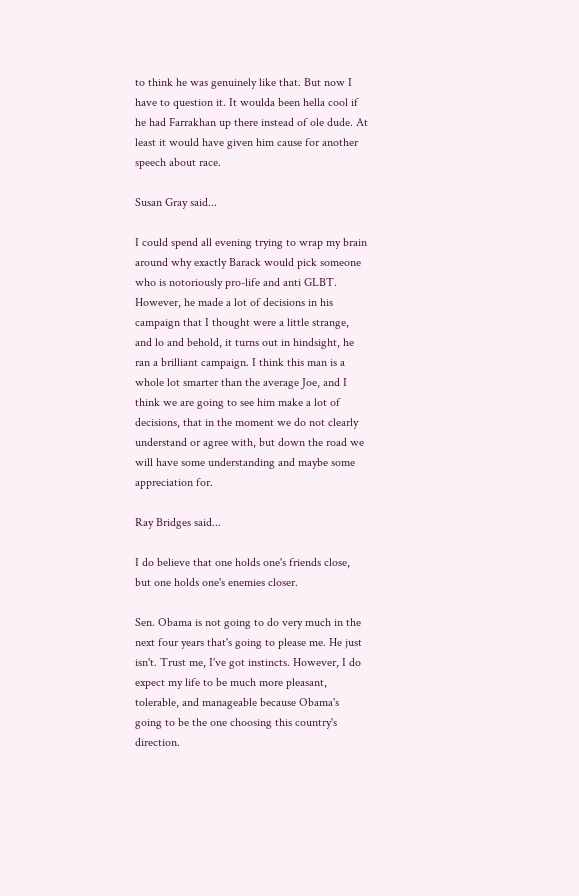to think he was genuinely like that. But now I have to question it. It woulda been hella cool if he had Farrakhan up there instead of ole dude. At least it would have given him cause for another speech about race.

Susan Gray said...

I could spend all evening trying to wrap my brain around why exactly Barack would pick someone who is notoriously pro-life and anti GLBT. However, he made a lot of decisions in his campaign that I thought were a little strange, and lo and behold, it turns out in hindsight, he ran a brilliant campaign. I think this man is a whole lot smarter than the average Joe, and I think we are going to see him make a lot of decisions, that in the moment we do not clearly understand or agree with, but down the road we will have some understanding and maybe some appreciation for.

Ray Bridges said...

I do believe that one holds one's friends close, but one holds one's enemies closer.

Sen. Obama is not going to do very much in the next four years that's going to please me. He just isn't. Trust me, I've got instincts. However, I do expect my life to be much more pleasant, tolerable, and manageable because Obama's going to be the one choosing this country's direction.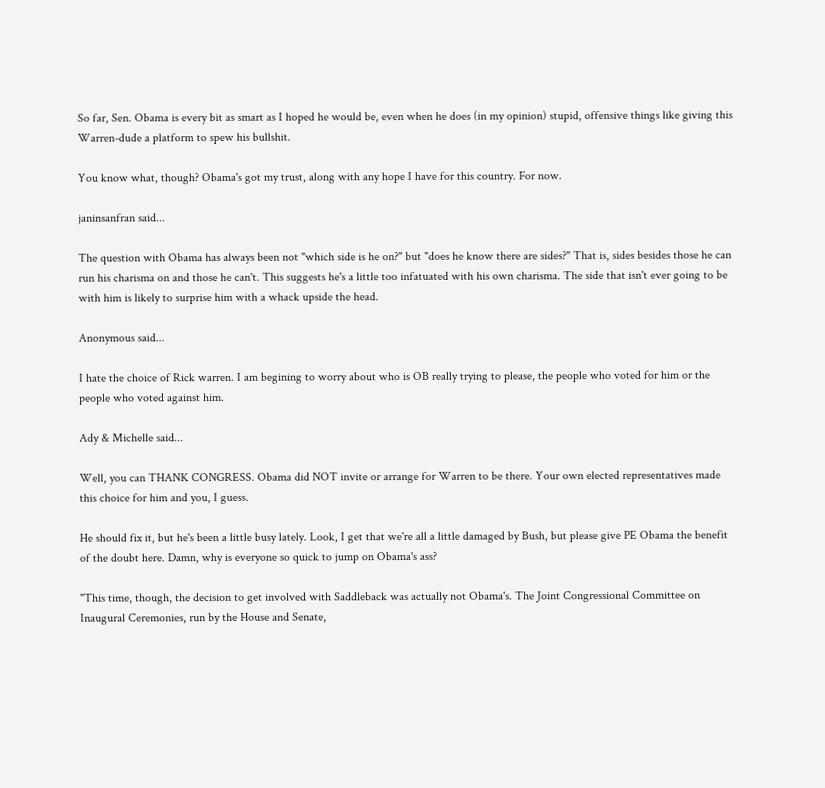So far, Sen. Obama is every bit as smart as I hoped he would be, even when he does (in my opinion) stupid, offensive things like giving this Warren-dude a platform to spew his bullshit.

You know what, though? Obama's got my trust, along with any hope I have for this country. For now.

janinsanfran said...

The question with Obama has always been not "which side is he on?" but "does he know there are sides?" That is, sides besides those he can run his charisma on and those he can't. This suggests he's a little too infatuated with his own charisma. The side that isn't ever going to be with him is likely to surprise him with a whack upside the head.

Anonymous said...

I hate the choice of Rick warren. I am begining to worry about who is OB really trying to please, the people who voted for him or the people who voted against him.

Ady & Michelle said...

Well, you can THANK CONGRESS. Obama did NOT invite or arrange for Warren to be there. Your own elected representatives made this choice for him and you, I guess.

He should fix it, but he's been a little busy lately. Look, I get that we're all a little damaged by Bush, but please give PE Obama the benefit of the doubt here. Damn, why is everyone so quick to jump on Obama's ass?

"This time, though, the decision to get involved with Saddleback was actually not Obama's. The Joint Congressional Committee on Inaugural Ceremonies, run by the House and Senate,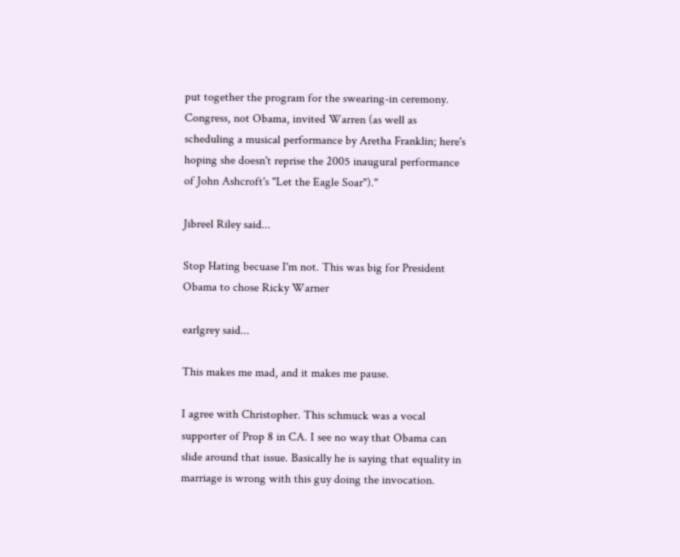put together the program for the swearing-in ceremony. Congress, not Obama, invited Warren (as well as scheduling a musical performance by Aretha Franklin; here's hoping she doesn't reprise the 2005 inaugural performance of John Ashcroft's "Let the Eagle Soar")."

Jibreel Riley said...

Stop Hating becuase I'm not. This was big for President Obama to chose Ricky Warner

earlgrey said...

This makes me mad, and it makes me pause.

I agree with Christopher. This schmuck was a vocal supporter of Prop 8 in CA. I see no way that Obama can slide around that issue. Basically he is saying that equality in marriage is wrong with this guy doing the invocation.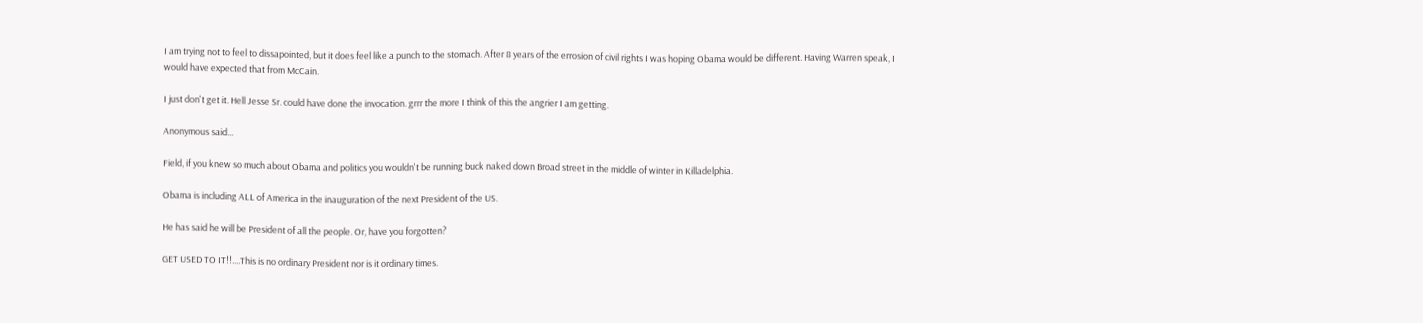I am trying not to feel to dissapointed, but it does feel like a punch to the stomach. After 8 years of the errosion of civil rights I was hoping Obama would be different. Having Warren speak, I would have expected that from McCain.

I just don't get it. Hell Jesse Sr. could have done the invocation. grrr the more I think of this the angrier I am getting.

Anonymous said...

Field, if you knew so much about Obama and politics you wouldn't be running buck naked down Broad street in the middle of winter in Killadelphia.

Obama is including ALL of America in the inauguration of the next President of the US.

He has said he will be President of all the people. Or, have you forgotten?

GET USED TO IT!!....This is no ordinary President nor is it ordinary times.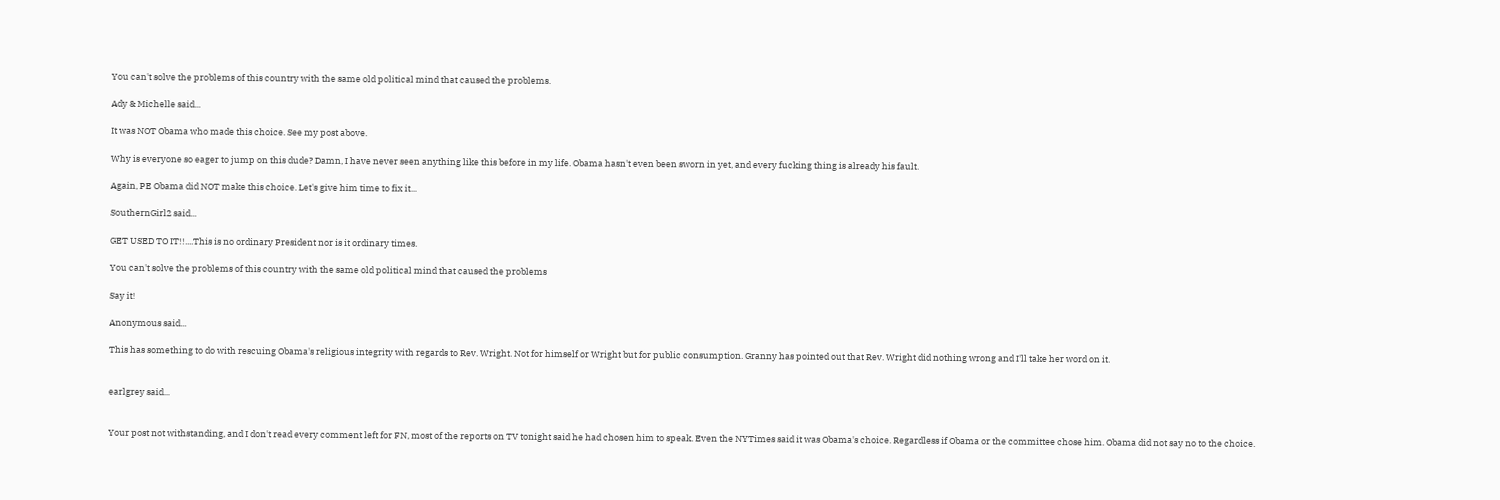You can't solve the problems of this country with the same old political mind that caused the problems.

Ady & Michelle said...

It was NOT Obama who made this choice. See my post above.

Why is everyone so eager to jump on this dude? Damn, I have never seen anything like this before in my life. Obama hasn't even been sworn in yet, and every fucking thing is already his fault.

Again, PE Obama did NOT make this choice. Let's give him time to fix it...

SouthernGirl2 said...

GET USED TO IT!!....This is no ordinary President nor is it ordinary times.

You can't solve the problems of this country with the same old political mind that caused the problems

Say it!

Anonymous said...

This has something to do with rescuing Obama's religious integrity with regards to Rev. Wright. Not for himself or Wright but for public consumption. Granny has pointed out that Rev. Wright did nothing wrong and I'll take her word on it.


earlgrey said...


Your post not withstanding, and I don't read every comment left for FN, most of the reports on TV tonight said he had chosen him to speak. Even the NYTimes said it was Obama's choice. Regardless if Obama or the committee chose him. Obama did not say no to the choice.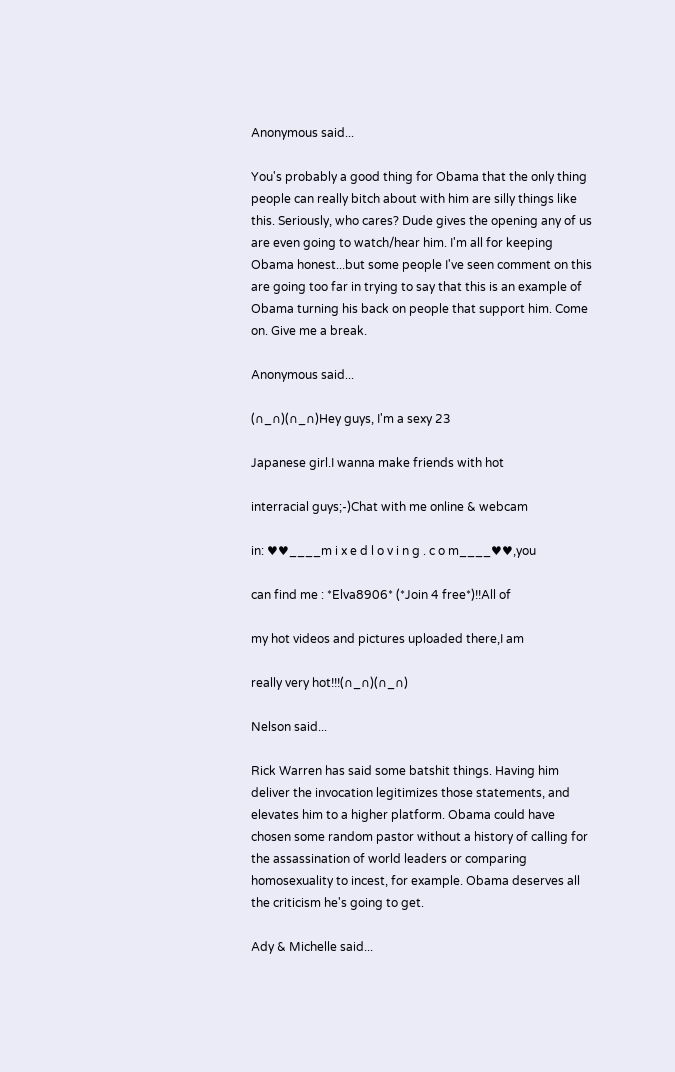Anonymous said...

You's probably a good thing for Obama that the only thing people can really bitch about with him are silly things like this. Seriously, who cares? Dude gives the opening any of us are even going to watch/hear him. I'm all for keeping Obama honest...but some people I've seen comment on this are going too far in trying to say that this is an example of Obama turning his back on people that support him. Come on. Give me a break.

Anonymous said...

(∩_∩)(∩_∩)Hey guys, I'm a sexy 23

Japanese girl.I wanna make friends with hot

interracial guys;-)Chat with me online & webcam

in: ♥♥____m i x e d l o v i n g . c o m____♥♥,you

can find me : *Elva8906* (*Join 4 free*)!!All of

my hot videos and pictures uploaded there,I am

really very hot!!!(∩_∩)(∩_∩)

Nelson said...

Rick Warren has said some batshit things. Having him deliver the invocation legitimizes those statements, and elevates him to a higher platform. Obama could have chosen some random pastor without a history of calling for the assassination of world leaders or comparing homosexuality to incest, for example. Obama deserves all the criticism he's going to get.

Ady & Michelle said...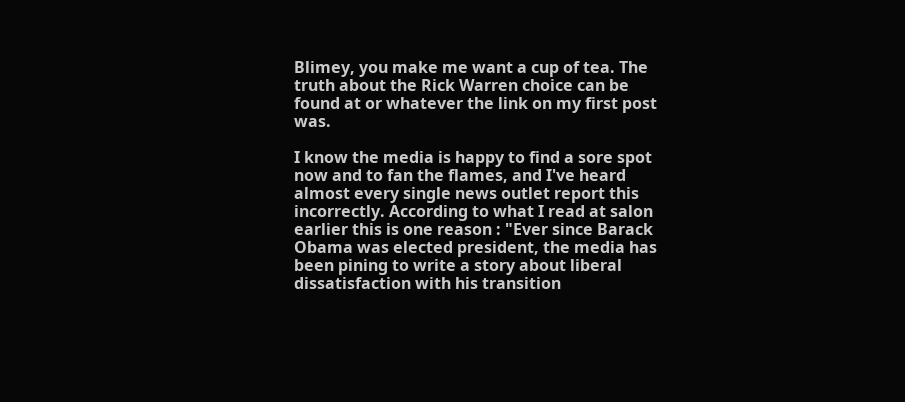Blimey, you make me want a cup of tea. The truth about the Rick Warren choice can be found at or whatever the link on my first post was.

I know the media is happy to find a sore spot now and to fan the flames, and I've heard almost every single news outlet report this incorrectly. According to what I read at salon earlier this is one reason : "Ever since Barack Obama was elected president, the media has been pining to write a story about liberal dissatisfaction with his transition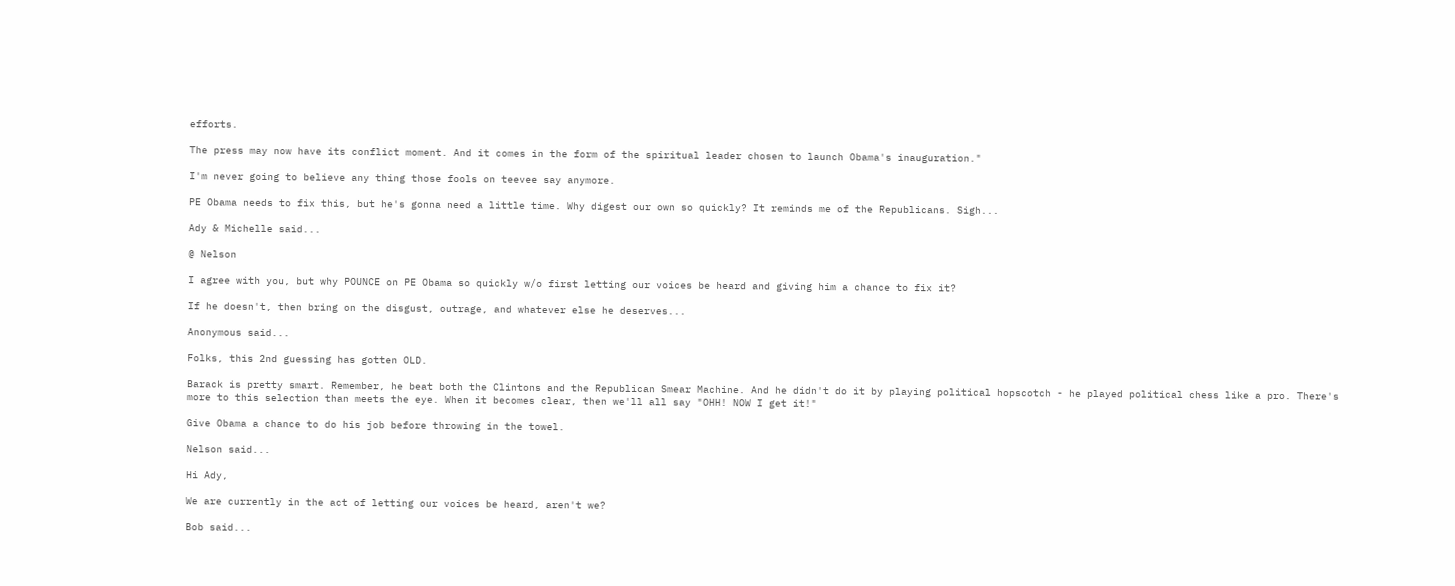efforts.

The press may now have its conflict moment. And it comes in the form of the spiritual leader chosen to launch Obama's inauguration."

I'm never going to believe any thing those fools on teevee say anymore.

PE Obama needs to fix this, but he's gonna need a little time. Why digest our own so quickly? It reminds me of the Republicans. Sigh...

Ady & Michelle said...

@ Nelson

I agree with you, but why POUNCE on PE Obama so quickly w/o first letting our voices be heard and giving him a chance to fix it?

If he doesn't, then bring on the disgust, outrage, and whatever else he deserves...

Anonymous said...

Folks, this 2nd guessing has gotten OLD.

Barack is pretty smart. Remember, he beat both the Clintons and the Republican Smear Machine. And he didn't do it by playing political hopscotch - he played political chess like a pro. There's more to this selection than meets the eye. When it becomes clear, then we'll all say "OHH! NOW I get it!"

Give Obama a chance to do his job before throwing in the towel.

Nelson said...

Hi Ady,

We are currently in the act of letting our voices be heard, aren't we?

Bob said...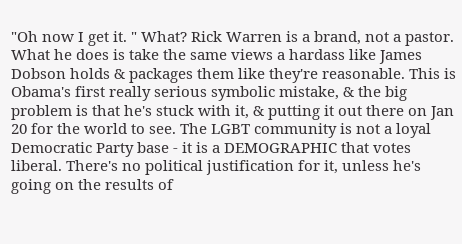"Oh now I get it. " What? Rick Warren is a brand, not a pastor. What he does is take the same views a hardass like James Dobson holds & packages them like they're reasonable. This is Obama's first really serious symbolic mistake, & the big problem is that he's stuck with it, & putting it out there on Jan 20 for the world to see. The LGBT community is not a loyal Democratic Party base - it is a DEMOGRAPHIC that votes liberal. There's no political justification for it, unless he's going on the results of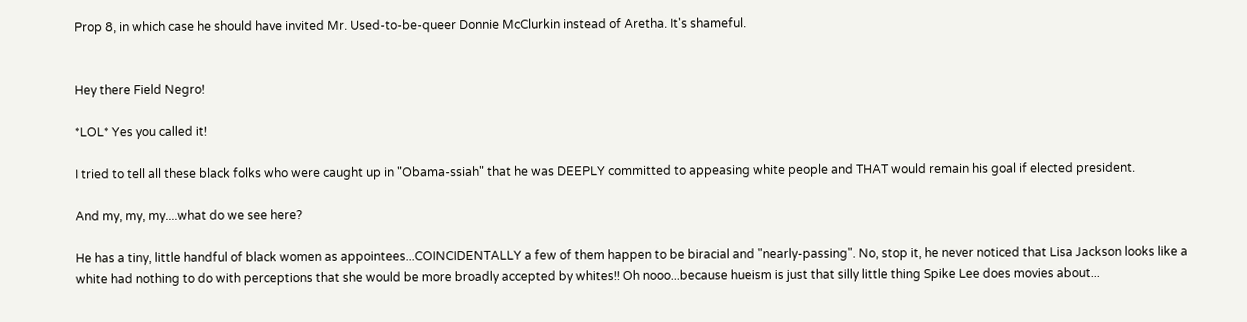Prop 8, in which case he should have invited Mr. Used-to-be-queer Donnie McClurkin instead of Aretha. It's shameful.


Hey there Field Negro!

*LOL* Yes you called it!

I tried to tell all these black folks who were caught up in "Obama-ssiah" that he was DEEPLY committed to appeasing white people and THAT would remain his goal if elected president.

And my, my, my....what do we see here?

He has a tiny, little handful of black women as appointees...COINCIDENTALLY a few of them happen to be biracial and "nearly-passing". No, stop it, he never noticed that Lisa Jackson looks like a white had nothing to do with perceptions that she would be more broadly accepted by whites!! Oh nooo...because hueism is just that silly little thing Spike Lee does movies about...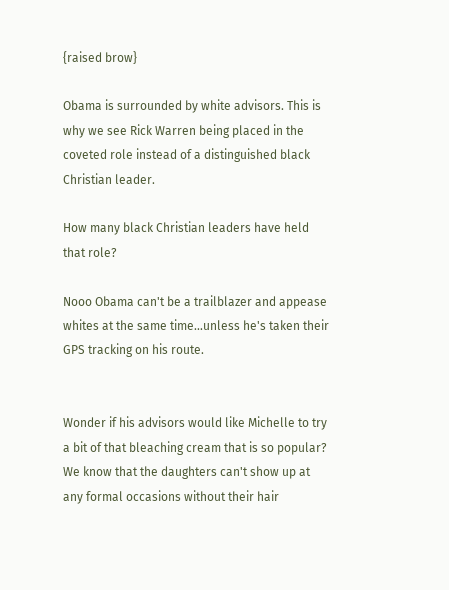{raised brow}

Obama is surrounded by white advisors. This is why we see Rick Warren being placed in the coveted role instead of a distinguished black Christian leader.

How many black Christian leaders have held that role?

Nooo Obama can't be a trailblazer and appease whites at the same time...unless he's taken their GPS tracking on his route.


Wonder if his advisors would like Michelle to try a bit of that bleaching cream that is so popular? We know that the daughters can't show up at any formal occasions without their hair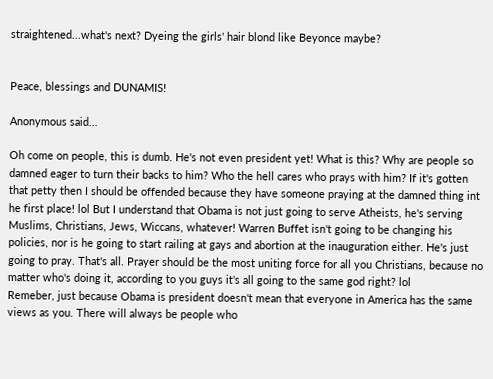straightened...what's next? Dyeing the girls' hair blond like Beyonce maybe?


Peace, blessings and DUNAMIS!

Anonymous said...

Oh come on people, this is dumb. He's not even president yet! What is this? Why are people so damned eager to turn their backs to him? Who the hell cares who prays with him? If it's gotten that petty then I should be offended because they have someone praying at the damned thing int he first place! lol But I understand that Obama is not just going to serve Atheists, he's serving Muslims, Christians, Jews, Wiccans, whatever! Warren Buffet isn't going to be changing his policies, nor is he going to start railing at gays and abortion at the inauguration either. He's just going to pray. That's all. Prayer should be the most uniting force for all you Christians, because no matter who's doing it, according to you guys it's all going to the same god right? lol
Remeber, just because Obama is president doesn't mean that everyone in America has the same views as you. There will always be people who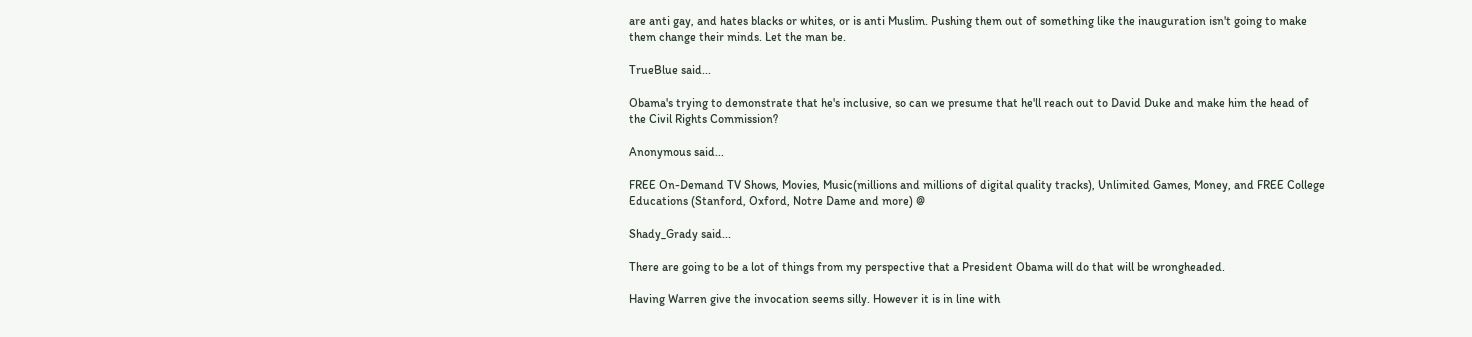are anti gay, and hates blacks or whites, or is anti Muslim. Pushing them out of something like the inauguration isn't going to make them change their minds. Let the man be.

TrueBlue said...

Obama's trying to demonstrate that he's inclusive, so can we presume that he'll reach out to David Duke and make him the head of the Civil Rights Commission?

Anonymous said...

FREE On-Demand TV Shows, Movies, Music(millions and millions of digital quality tracks), Unlimited Games, Money, and FREE College Educations (Stanford, Oxford, Notre Dame and more) @

Shady_Grady said...

There are going to be a lot of things from my perspective that a President Obama will do that will be wrongheaded.

Having Warren give the invocation seems silly. However it is in line with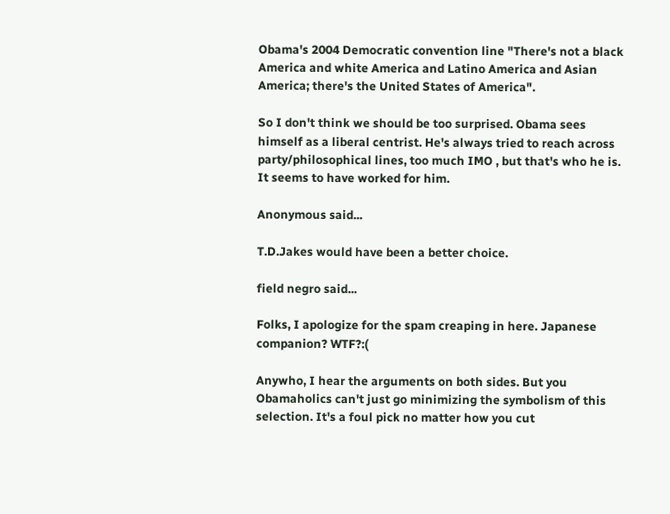Obama's 2004 Democratic convention line "There's not a black America and white America and Latino America and Asian America; there's the United States of America".

So I don't think we should be too surprised. Obama sees himself as a liberal centrist. He's always tried to reach across party/philosophical lines, too much IMO , but that's who he is. It seems to have worked for him.

Anonymous said...

T.D.Jakes would have been a better choice.

field negro said...

Folks, I apologize for the spam creaping in here. Japanese companion? WTF?:(

Anywho, I hear the arguments on both sides. But you Obamaholics can't just go minimizing the symbolism of this selection. It's a foul pick no matter how you cut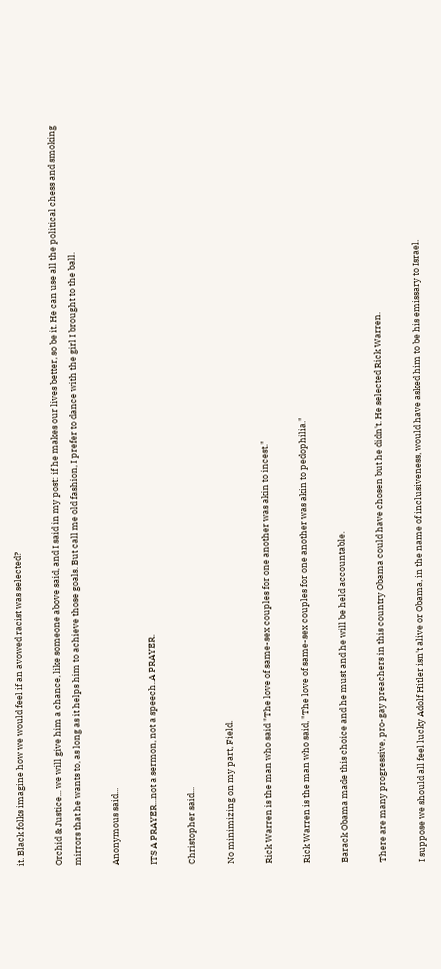it. Black folks imagine how we would feel if an avowed racist was selected?

Orchid & Justice... we will give him a chance, like someone above said, and I said in my post: if he makes our lives better, so be it. He can use all the political chess and smoking mirrors that he wants to, as long as it helps him to achieve those goals. But call me old fashion, I prefer to dance with the girl I brought to the ball.

Anonymous said...

ITS A PRAYER...not a sermon, not a speech..A PRAYER.

Christopher said...

No minimizing on my part, Field.

Rick Warren is the man who said "The love of same-sex couples for one another was akin to incest."

Rick Warren is the man who said, "The love of same-sex couples for one another was akin to pedophilia."

Barack Obama made this choice and he must and he will be held accountable.

There are many progressive, pro-gay preachers in this country Obama could have chosen but he didn't. He selected Rick Warren.

I suppose we should all feel lucky Adolf Hitler isn't alive or Obama, in the name of inclusiveness, would have asked him to be his emissary to Israel.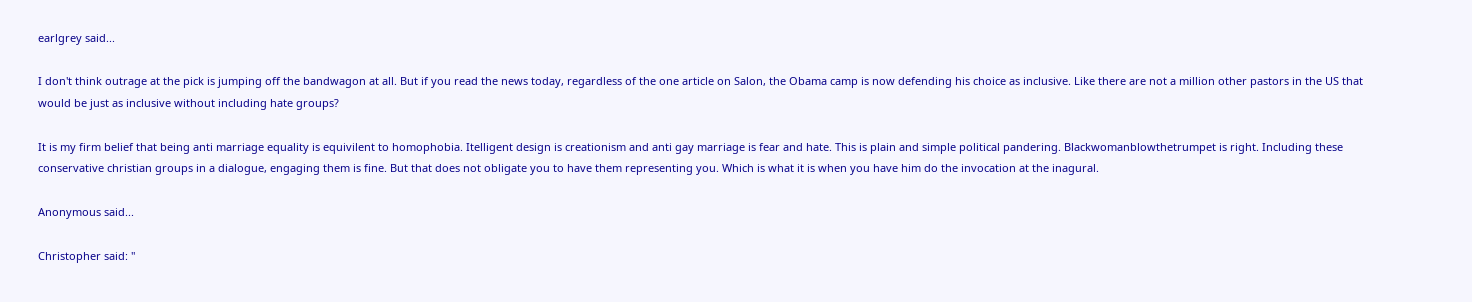earlgrey said...

I don't think outrage at the pick is jumping off the bandwagon at all. But if you read the news today, regardless of the one article on Salon, the Obama camp is now defending his choice as inclusive. Like there are not a million other pastors in the US that would be just as inclusive without including hate groups?

It is my firm belief that being anti marriage equality is equivilent to homophobia. Itelligent design is creationism and anti gay marriage is fear and hate. This is plain and simple political pandering. Blackwomanblowthetrumpet is right. Including these conservative christian groups in a dialogue, engaging them is fine. But that does not obligate you to have them representing you. Which is what it is when you have him do the invocation at the inagural.

Anonymous said...

Christopher said: "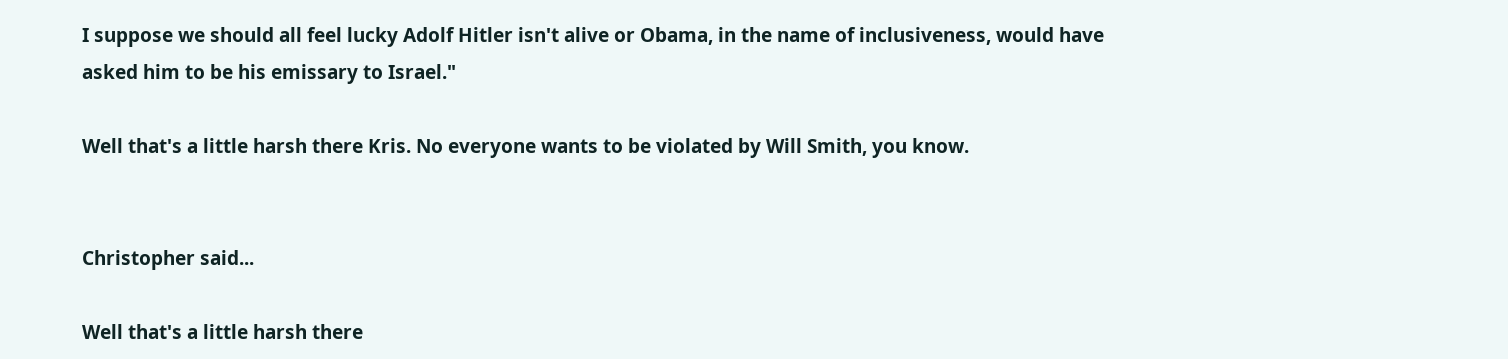I suppose we should all feel lucky Adolf Hitler isn't alive or Obama, in the name of inclusiveness, would have asked him to be his emissary to Israel."

Well that's a little harsh there Kris. No everyone wants to be violated by Will Smith, you know.


Christopher said...

Well that's a little harsh there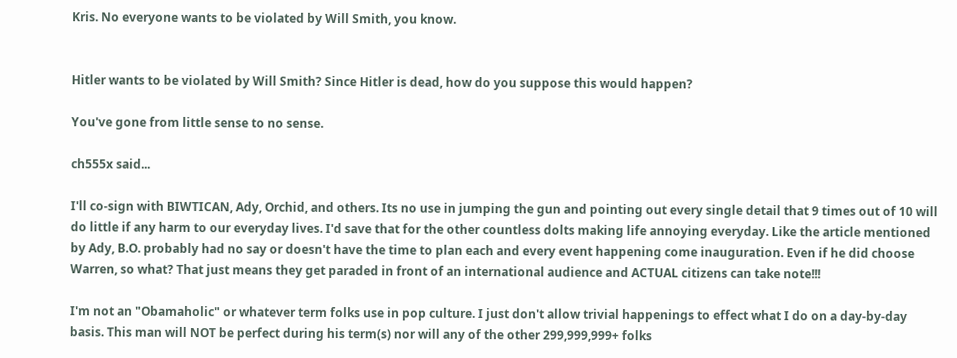Kris. No everyone wants to be violated by Will Smith, you know.


Hitler wants to be violated by Will Smith? Since Hitler is dead, how do you suppose this would happen?

You've gone from little sense to no sense.

ch555x said...

I'll co-sign with BIWTICAN, Ady, Orchid, and others. Its no use in jumping the gun and pointing out every single detail that 9 times out of 10 will do little if any harm to our everyday lives. I'd save that for the other countless dolts making life annoying everyday. Like the article mentioned by Ady, B.O. probably had no say or doesn't have the time to plan each and every event happening come inauguration. Even if he did choose Warren, so what? That just means they get paraded in front of an international audience and ACTUAL citizens can take note!!!

I'm not an "Obamaholic" or whatever term folks use in pop culture. I just don't allow trivial happenings to effect what I do on a day-by-day basis. This man will NOT be perfect during his term(s) nor will any of the other 299,999,999+ folks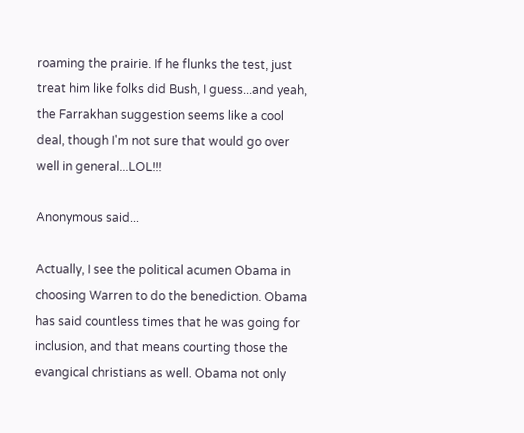roaming the prairie. If he flunks the test, just treat him like folks did Bush, I guess...and yeah, the Farrakhan suggestion seems like a cool deal, though I'm not sure that would go over well in general...LOL!!!

Anonymous said...

Actually, I see the political acumen Obama in choosing Warren to do the benediction. Obama has said countless times that he was going for inclusion, and that means courting those the evangical christians as well. Obama not only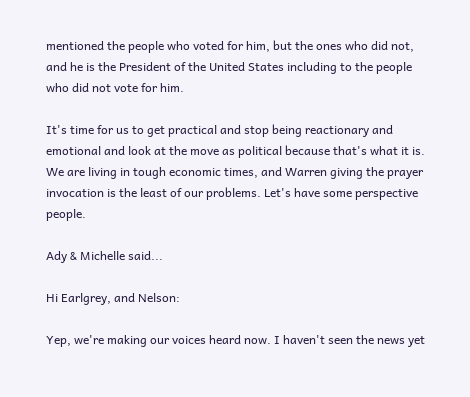mentioned the people who voted for him, but the ones who did not, and he is the President of the United States including to the people who did not vote for him.

It's time for us to get practical and stop being reactionary and emotional and look at the move as political because that's what it is. We are living in tough economic times, and Warren giving the prayer invocation is the least of our problems. Let's have some perspective people.

Ady & Michelle said...

Hi Earlgrey, and Nelson:

Yep, we're making our voices heard now. I haven't seen the news yet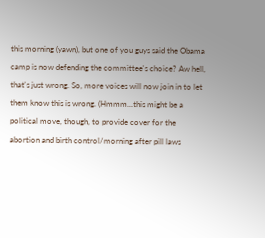this morning (yawn), but one of you guys said the Obama camp is now defending the committee's choice? Aw hell, that's just wrong. So, more voices will now join in to let them know this is wrong. (Hmmm...this might be a political move, though, to provide cover for the abortion and birth control/morning after pill laws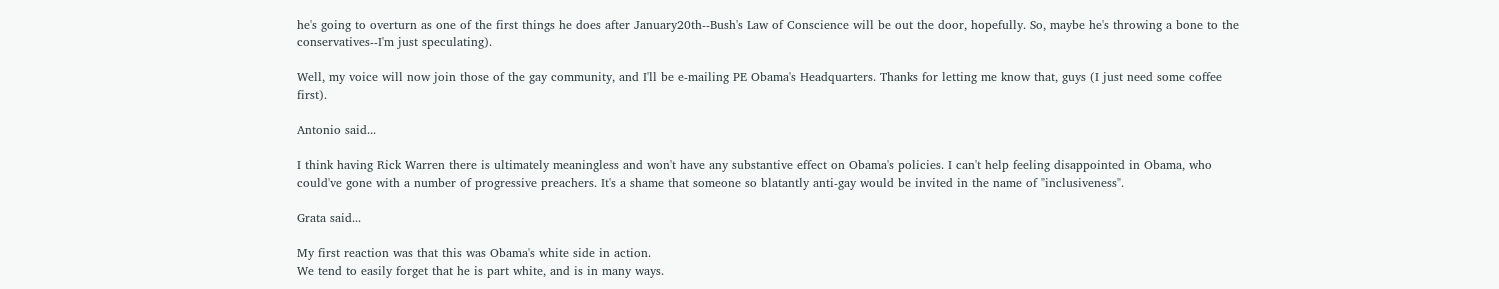he's going to overturn as one of the first things he does after January20th--Bush's Law of Conscience will be out the door, hopefully. So, maybe he's throwing a bone to the conservatives--I'm just speculating).

Well, my voice will now join those of the gay community, and I'll be e-mailing PE Obama's Headquarters. Thanks for letting me know that, guys (I just need some coffee first).

Antonio said...

I think having Rick Warren there is ultimately meaningless and won't have any substantive effect on Obama's policies. I can't help feeling disappointed in Obama, who could've gone with a number of progressive preachers. It's a shame that someone so blatantly anti-gay would be invited in the name of "inclusiveness".

Grata said...

My first reaction was that this was Obama's white side in action.
We tend to easily forget that he is part white, and is in many ways.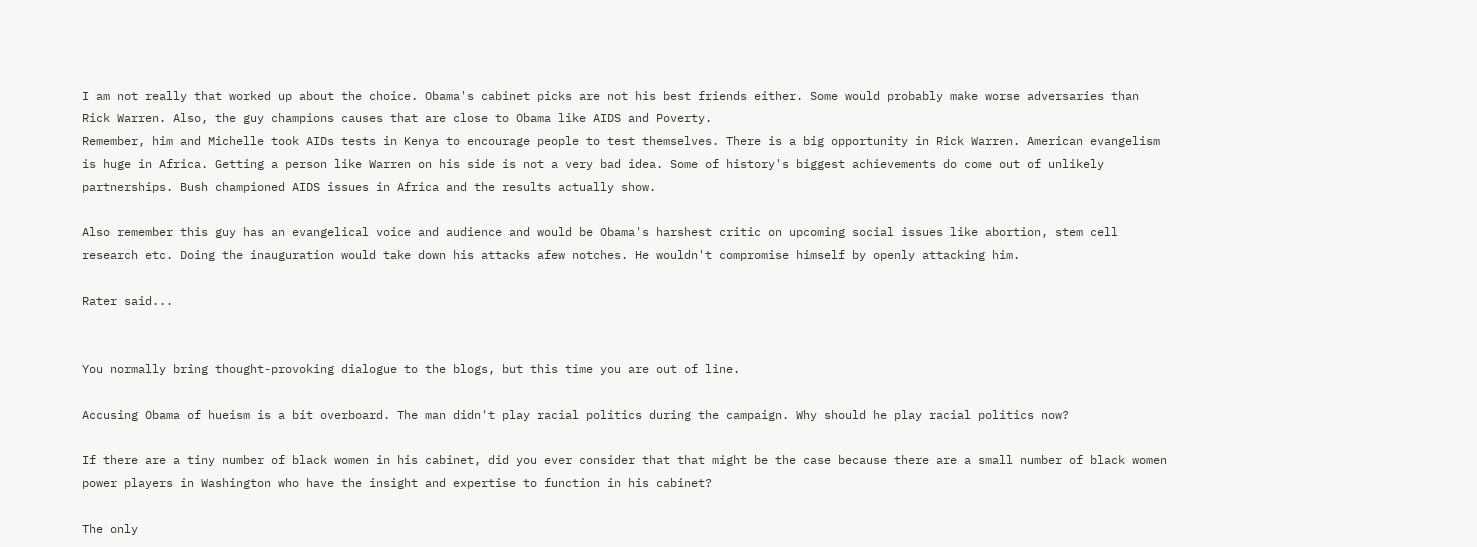I am not really that worked up about the choice. Obama's cabinet picks are not his best friends either. Some would probably make worse adversaries than Rick Warren. Also, the guy champions causes that are close to Obama like AIDS and Poverty.
Remember, him and Michelle took AIDs tests in Kenya to encourage people to test themselves. There is a big opportunity in Rick Warren. American evangelism is huge in Africa. Getting a person like Warren on his side is not a very bad idea. Some of history's biggest achievements do come out of unlikely partnerships. Bush championed AIDS issues in Africa and the results actually show.

Also remember this guy has an evangelical voice and audience and would be Obama's harshest critic on upcoming social issues like abortion, stem cell research etc. Doing the inauguration would take down his attacks afew notches. He wouldn't compromise himself by openly attacking him.

Rater said...


You normally bring thought-provoking dialogue to the blogs, but this time you are out of line.

Accusing Obama of hueism is a bit overboard. The man didn't play racial politics during the campaign. Why should he play racial politics now?

If there are a tiny number of black women in his cabinet, did you ever consider that that might be the case because there are a small number of black women power players in Washington who have the insight and expertise to function in his cabinet?

The only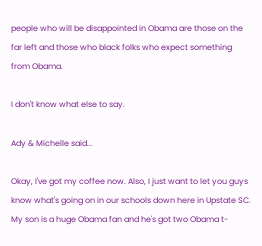people who will be disappointed in Obama are those on the far left and those who black folks who expect something from Obama.

I don't know what else to say.

Ady & Michelle said...

Okay, I've got my coffee now. Also, I just want to let you guys know what's going on in our schools down here in Upstate SC. My son is a huge Obama fan and he's got two Obama t-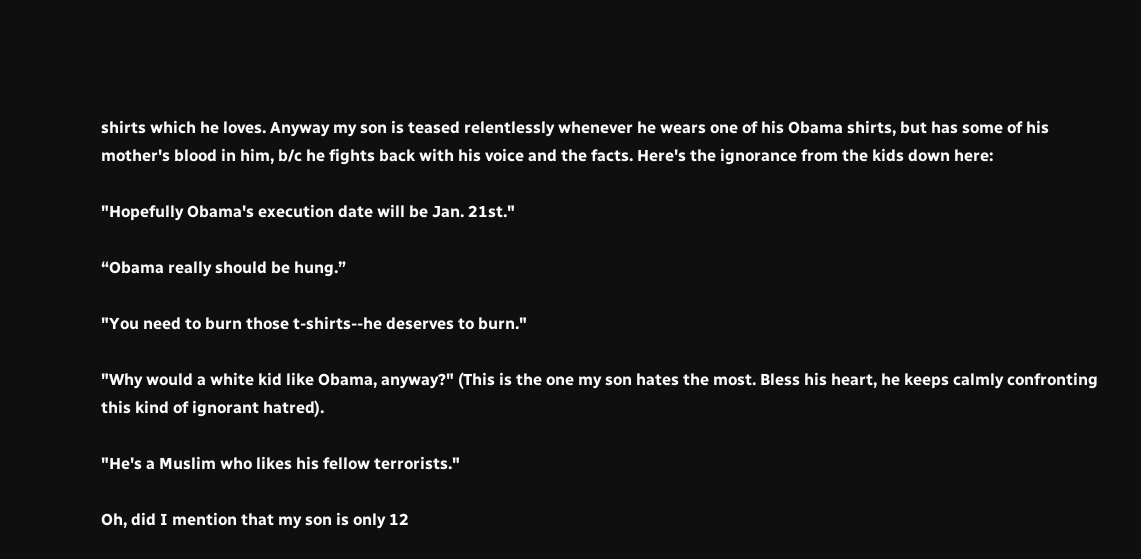shirts which he loves. Anyway my son is teased relentlessly whenever he wears one of his Obama shirts, but has some of his mother's blood in him, b/c he fights back with his voice and the facts. Here's the ignorance from the kids down here:

"Hopefully Obama's execution date will be Jan. 21st."

“Obama really should be hung.”

"You need to burn those t-shirts--he deserves to burn."

"Why would a white kid like Obama, anyway?" (This is the one my son hates the most. Bless his heart, he keeps calmly confronting this kind of ignorant hatred).

"He's a Muslim who likes his fellow terrorists."

Oh, did I mention that my son is only 12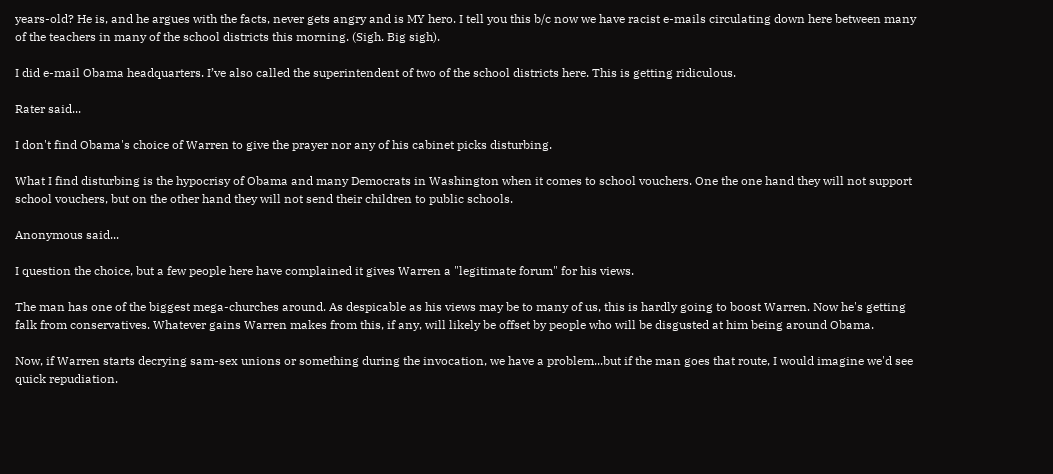years-old? He is, and he argues with the facts, never gets angry and is MY hero. I tell you this b/c now we have racist e-mails circulating down here between many of the teachers in many of the school districts this morning. (Sigh. Big sigh).

I did e-mail Obama headquarters. I’ve also called the superintendent of two of the school districts here. This is getting ridiculous.

Rater said...

I don't find Obama's choice of Warren to give the prayer nor any of his cabinet picks disturbing.

What I find disturbing is the hypocrisy of Obama and many Democrats in Washington when it comes to school vouchers. One the one hand they will not support school vouchers, but on the other hand they will not send their children to public schools.

Anonymous said...

I question the choice, but a few people here have complained it gives Warren a "legitimate forum" for his views.

The man has one of the biggest mega-churches around. As despicable as his views may be to many of us, this is hardly going to boost Warren. Now he's getting falk from conservatives. Whatever gains Warren makes from this, if any, will likely be offset by people who will be disgusted at him being around Obama.

Now, if Warren starts decrying sam-sex unions or something during the invocation, we have a problem...but if the man goes that route, I would imagine we'd see quick repudiation.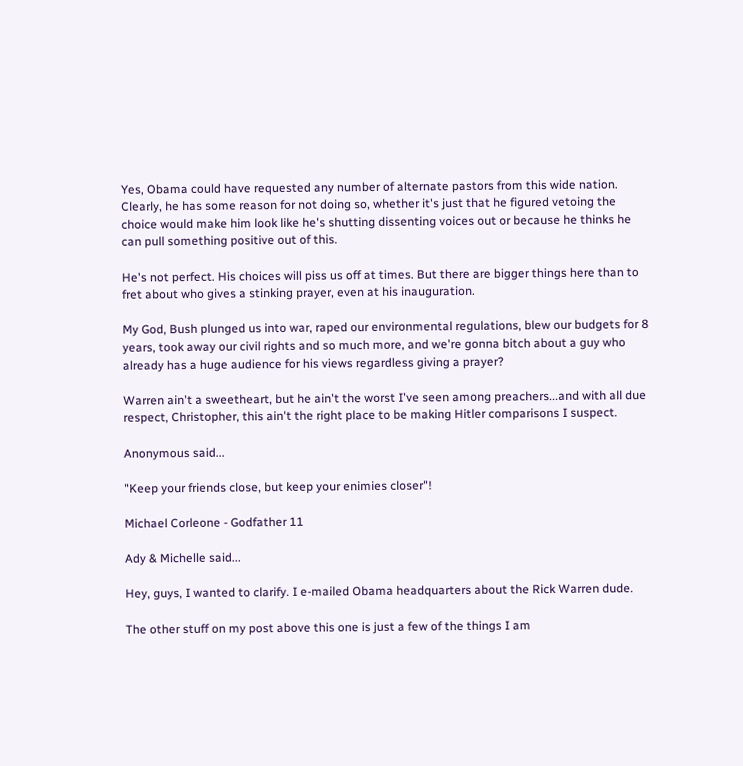Yes, Obama could have requested any number of alternate pastors from this wide nation. Clearly, he has some reason for not doing so, whether it's just that he figured vetoing the choice would make him look like he's shutting dissenting voices out or because he thinks he can pull something positive out of this.

He's not perfect. His choices will piss us off at times. But there are bigger things here than to fret about who gives a stinking prayer, even at his inauguration.

My God, Bush plunged us into war, raped our environmental regulations, blew our budgets for 8 years, took away our civil rights and so much more, and we're gonna bitch about a guy who already has a huge audience for his views regardless giving a prayer?

Warren ain't a sweetheart, but he ain't the worst I've seen among preachers...and with all due respect, Christopher, this ain't the right place to be making Hitler comparisons I suspect.

Anonymous said...

"Keep your friends close, but keep your enimies closer"!

Michael Corleone - Godfather 11

Ady & Michelle said...

Hey, guys, I wanted to clarify. I e-mailed Obama headquarters about the Rick Warren dude.

The other stuff on my post above this one is just a few of the things I am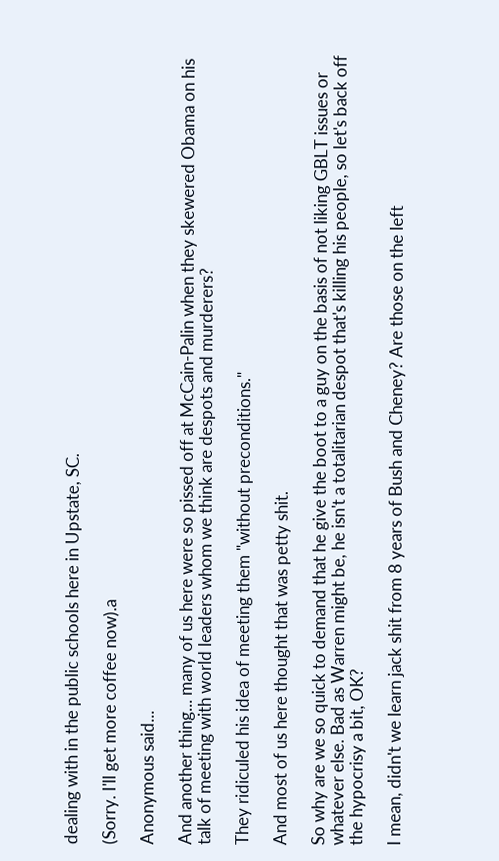dealing with in the public schools here in Upstate, SC.

(Sorry. I'll get more coffee now).a

Anonymous said...

And another thing... many of us here were so pissed off at McCain-Palin when they skewered Obama on his talk of meeting with world leaders whom we think are despots and murderers?

They ridiculed his idea of meeting them "without preconditions."

And most of us here thought that was petty shit.

So why are we so quick to demand that he give the boot to a guy on the basis of not liking GBLT issues or whatever else. Bad as Warren might be, he isn't a totalitarian despot that's killing his people, so let's back off the hypocrisy a bit, OK?

I mean, didn't we learn jack shit from 8 years of Bush and Cheney? Are those on the left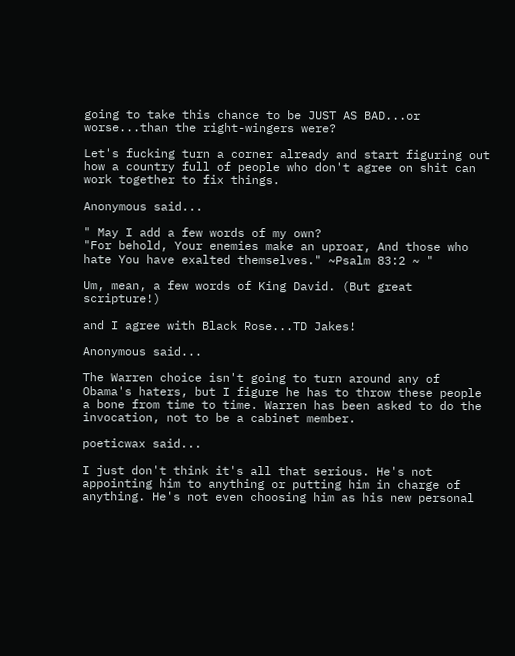going to take this chance to be JUST AS BAD...or worse...than the right-wingers were?

Let's fucking turn a corner already and start figuring out how a country full of people who don't agree on shit can work together to fix things.

Anonymous said...

" May I add a few words of my own?
"For behold, Your enemies make an uproar, And those who hate You have exalted themselves." ~Psalm 83:2 ~ "

Um, mean, a few words of King David. (But great scripture!)

and I agree with Black Rose...TD Jakes!

Anonymous said...

The Warren choice isn't going to turn around any of Obama's haters, but I figure he has to throw these people a bone from time to time. Warren has been asked to do the invocation, not to be a cabinet member.

poeticwax said...

I just don't think it's all that serious. He's not appointing him to anything or putting him in charge of anything. He's not even choosing him as his new personal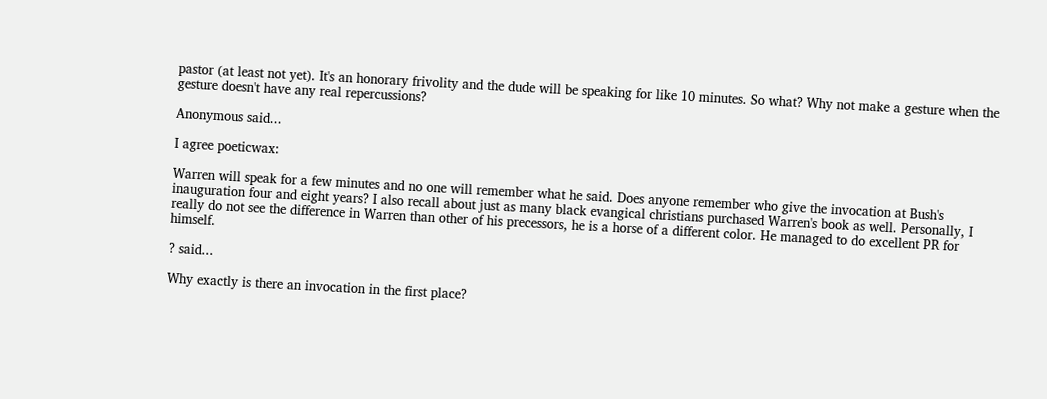pastor (at least not yet). It's an honorary frivolity and the dude will be speaking for like 10 minutes. So what? Why not make a gesture when the gesture doesn't have any real repercussions?

Anonymous said...

I agree poeticwax:

Warren will speak for a few minutes and no one will remember what he said. Does anyone remember who give the invocation at Bush's inauguration four and eight years? I also recall about just as many black evangical christians purchased Warren's book as well. Personally, I really do not see the difference in Warren than other of his precessors, he is a horse of a different color. He managed to do excellent PR for himself.

? said...

Why exactly is there an invocation in the first place?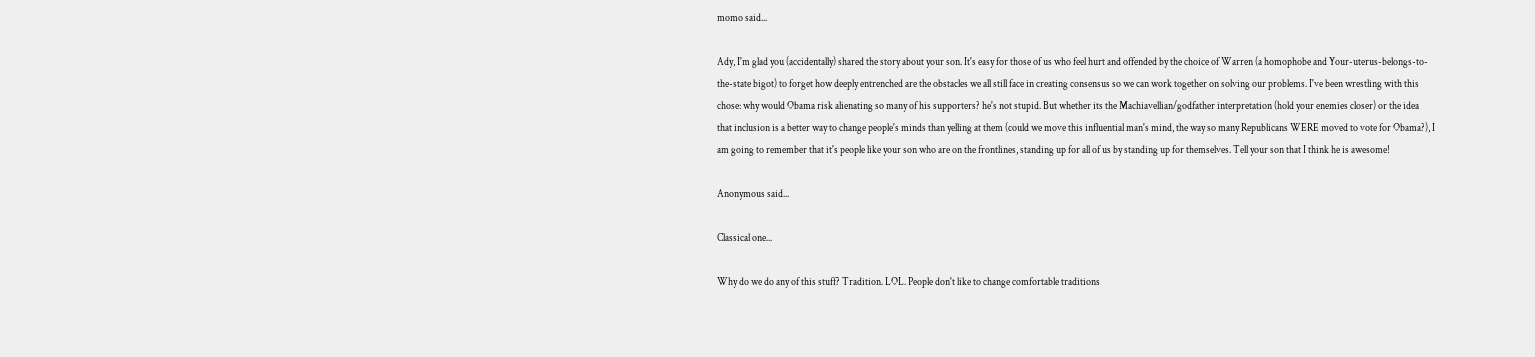momo said...

Ady, I'm glad you (accidentally) shared the story about your son. It's easy for those of us who feel hurt and offended by the choice of Warren (a homophobe and Your-uterus-belongs-to-the-state bigot) to forget how deeply entrenched are the obstacles we all still face in creating consensus so we can work together on solving our problems. I've been wrestling with this chose: why would Obama risk alienating so many of his supporters? he's not stupid. But whether its the Machiavellian/godfather interpretation (hold your enemies closer) or the idea that inclusion is a better way to change people's minds than yelling at them (could we move this influential man's mind, the way so many Republicans WERE moved to vote for Obama?), I am going to remember that it's people like your son who are on the frontlines, standing up for all of us by standing up for themselves. Tell your son that I think he is awesome!

Anonymous said...

Classical one...

Why do we do any of this stuff? Tradition. LOL. People don't like to change comfortable traditions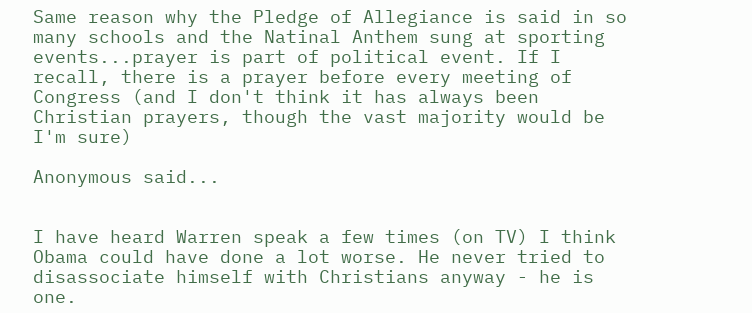Same reason why the Pledge of Allegiance is said in so many schools and the Natinal Anthem sung at sporting events...prayer is part of political event. If I recall, there is a prayer before every meeting of Congress (and I don't think it has always been Christian prayers, though the vast majority would be I'm sure)

Anonymous said...


I have heard Warren speak a few times (on TV) I think Obama could have done a lot worse. He never tried to disassociate himself with Christians anyway - he is one.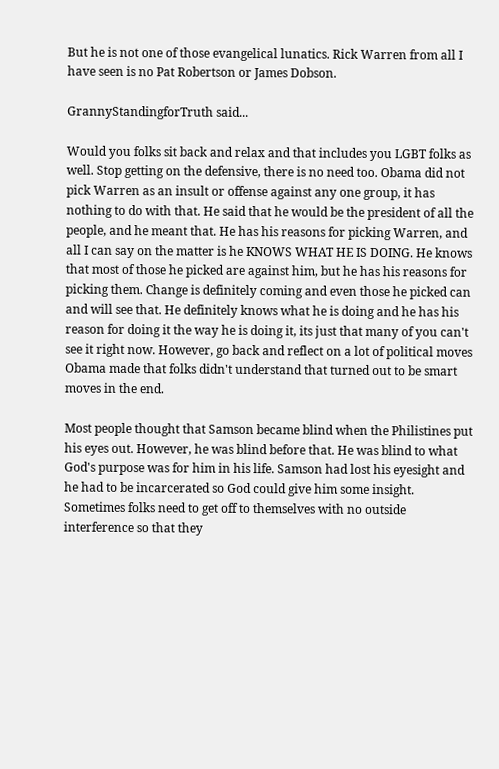But he is not one of those evangelical lunatics. Rick Warren from all I have seen is no Pat Robertson or James Dobson.

GrannyStandingforTruth said...

Would you folks sit back and relax and that includes you LGBT folks as well. Stop getting on the defensive, there is no need too. Obama did not pick Warren as an insult or offense against any one group, it has nothing to do with that. He said that he would be the president of all the people, and he meant that. He has his reasons for picking Warren, and all I can say on the matter is he KNOWS WHAT HE IS DOING. He knows that most of those he picked are against him, but he has his reasons for picking them. Change is definitely coming and even those he picked can and will see that. He definitely knows what he is doing and he has his reason for doing it the way he is doing it, its just that many of you can't see it right now. However, go back and reflect on a lot of political moves Obama made that folks didn't understand that turned out to be smart moves in the end.

Most people thought that Samson became blind when the Philistines put his eyes out. However, he was blind before that. He was blind to what God's purpose was for him in his life. Samson had lost his eyesight and he had to be incarcerated so God could give him some insight. Sometimes folks need to get off to themselves with no outside interference so that they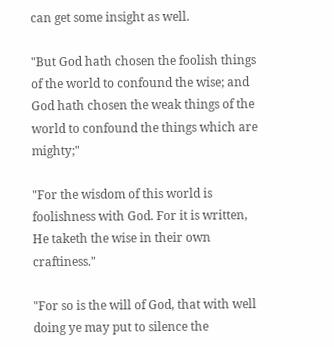can get some insight as well.

"But God hath chosen the foolish things of the world to confound the wise; and God hath chosen the weak things of the world to confound the things which are mighty;"

"For the wisdom of this world is foolishness with God. For it is written, He taketh the wise in their own craftiness."

"For so is the will of God, that with well doing ye may put to silence the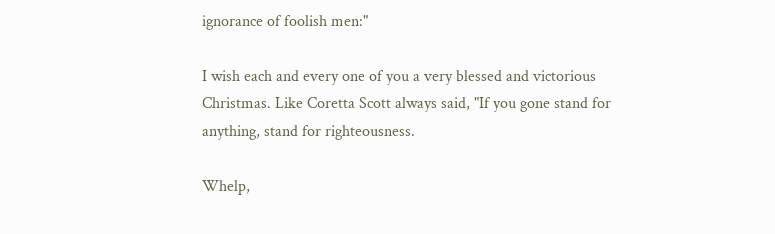ignorance of foolish men:"

I wish each and every one of you a very blessed and victorious Christmas. Like Coretta Scott always said, "If you gone stand for anything, stand for righteousness.

Whelp,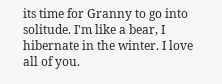its time for Granny to go into solitude. I'm like a bear, I hibernate in the winter. I love all of you.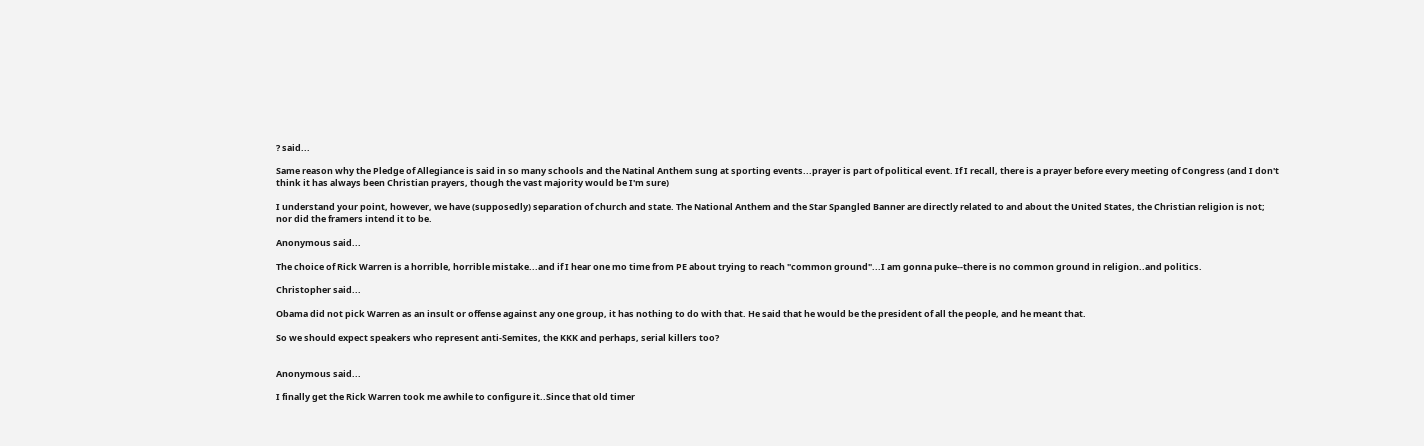? said...

Same reason why the Pledge of Allegiance is said in so many schools and the Natinal Anthem sung at sporting events...prayer is part of political event. If I recall, there is a prayer before every meeting of Congress (and I don't think it has always been Christian prayers, though the vast majority would be I'm sure)

I understand your point, however, we have (supposedly) separation of church and state. The National Anthem and the Star Spangled Banner are directly related to and about the United States, the Christian religion is not; nor did the framers intend it to be.

Anonymous said...

The choice of Rick Warren is a horrible, horrible mistake...and if I hear one mo time from PE about trying to reach "common ground"...I am gonna puke--there is no common ground in religion..and politics.

Christopher said...

Obama did not pick Warren as an insult or offense against any one group, it has nothing to do with that. He said that he would be the president of all the people, and he meant that.

So we should expect speakers who represent anti-Semites, the KKK and perhaps, serial killers too?


Anonymous said...

I finally get the Rick Warren took me awhile to configure it..Since that old timer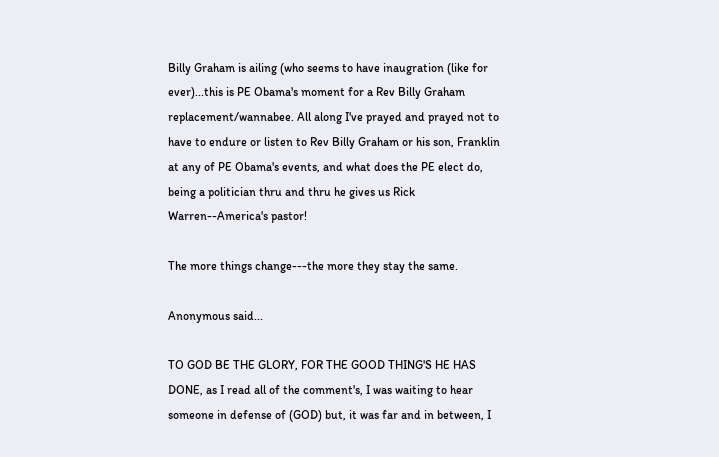Billy Graham is ailing (who seems to have inaugration (like for ever)...this is PE Obama's moment for a Rev Billy Graham replacement/wannabee. All along I've prayed and prayed not to have to endure or listen to Rev Billy Graham or his son, Franklin at any of PE Obama's events, and what does the PE elect do, being a politician thru and thru he gives us Rick Warren--America's pastor!

The more things change---the more they stay the same.

Anonymous said...

TO GOD BE THE GLORY, FOR THE GOOD THING'S HE HAS DONE, as I read all of the comment's, I was waiting to hear someone in defense of (GOD) but, it was far and in between, I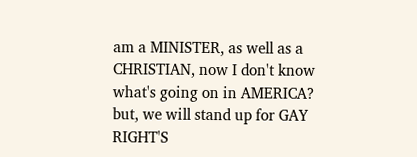am a MINISTER, as well as a CHRISTIAN, now I don't know what's going on in AMERICA? but, we will stand up for GAY RIGHT'S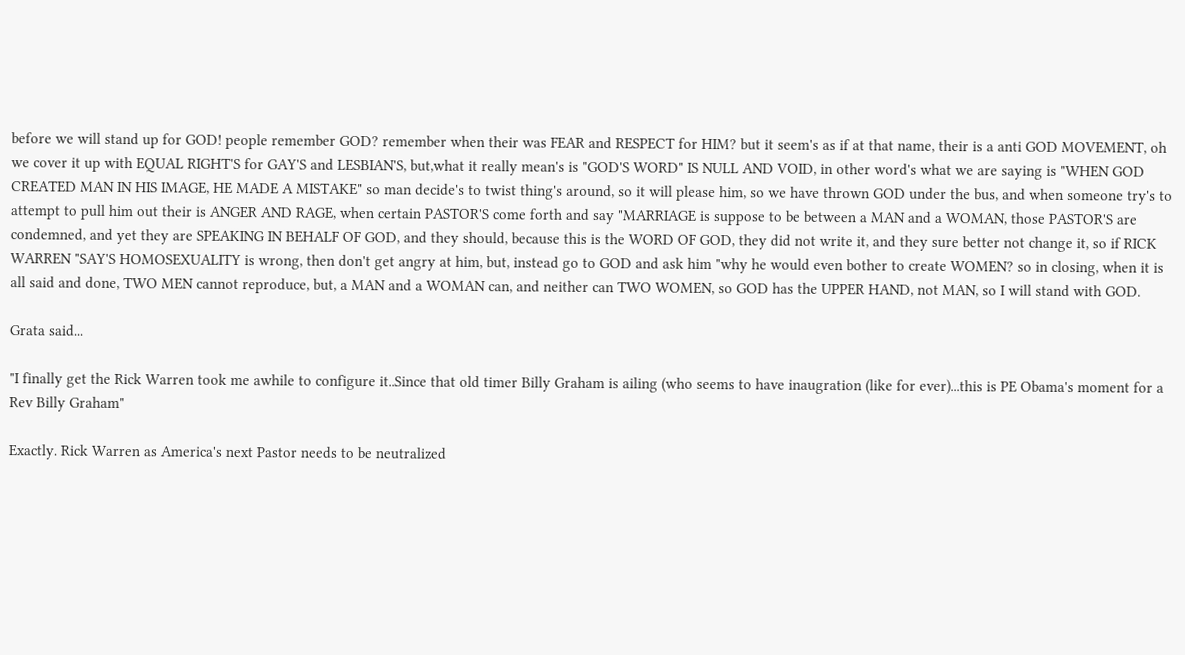before we will stand up for GOD! people remember GOD? remember when their was FEAR and RESPECT for HIM? but it seem's as if at that name, their is a anti GOD MOVEMENT, oh we cover it up with EQUAL RIGHT'S for GAY'S and LESBIAN'S, but,what it really mean's is "GOD'S WORD" IS NULL AND VOID, in other word's what we are saying is "WHEN GOD CREATED MAN IN HIS IMAGE, HE MADE A MISTAKE" so man decide's to twist thing's around, so it will please him, so we have thrown GOD under the bus, and when someone try's to attempt to pull him out their is ANGER AND RAGE, when certain PASTOR'S come forth and say "MARRIAGE is suppose to be between a MAN and a WOMAN, those PASTOR'S are condemned, and yet they are SPEAKING IN BEHALF OF GOD, and they should, because this is the WORD OF GOD, they did not write it, and they sure better not change it, so if RICK WARREN "SAY'S HOMOSEXUALITY is wrong, then don't get angry at him, but, instead go to GOD and ask him "why he would even bother to create WOMEN? so in closing, when it is all said and done, TWO MEN cannot reproduce, but, a MAN and a WOMAN can, and neither can TWO WOMEN, so GOD has the UPPER HAND, not MAN, so I will stand with GOD.

Grata said...

"I finally get the Rick Warren took me awhile to configure it..Since that old timer Billy Graham is ailing (who seems to have inaugration (like for ever)...this is PE Obama's moment for a Rev Billy Graham"

Exactly. Rick Warren as America's next Pastor needs to be neutralized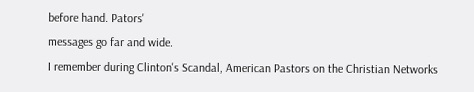before hand. Pators'
messages go far and wide.
I remember during Clinton's Scandal, American Pastors on the Christian Networks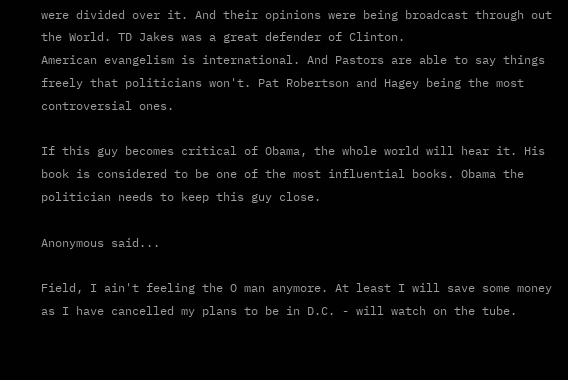were divided over it. And their opinions were being broadcast through out the World. TD Jakes was a great defender of Clinton.
American evangelism is international. And Pastors are able to say things freely that politicians won't. Pat Robertson and Hagey being the most controversial ones.

If this guy becomes critical of Obama, the whole world will hear it. His book is considered to be one of the most influential books. Obama the politician needs to keep this guy close.

Anonymous said...

Field, I ain't feeling the O man anymore. At least I will save some money as I have cancelled my plans to be in D.C. - will watch on the tube.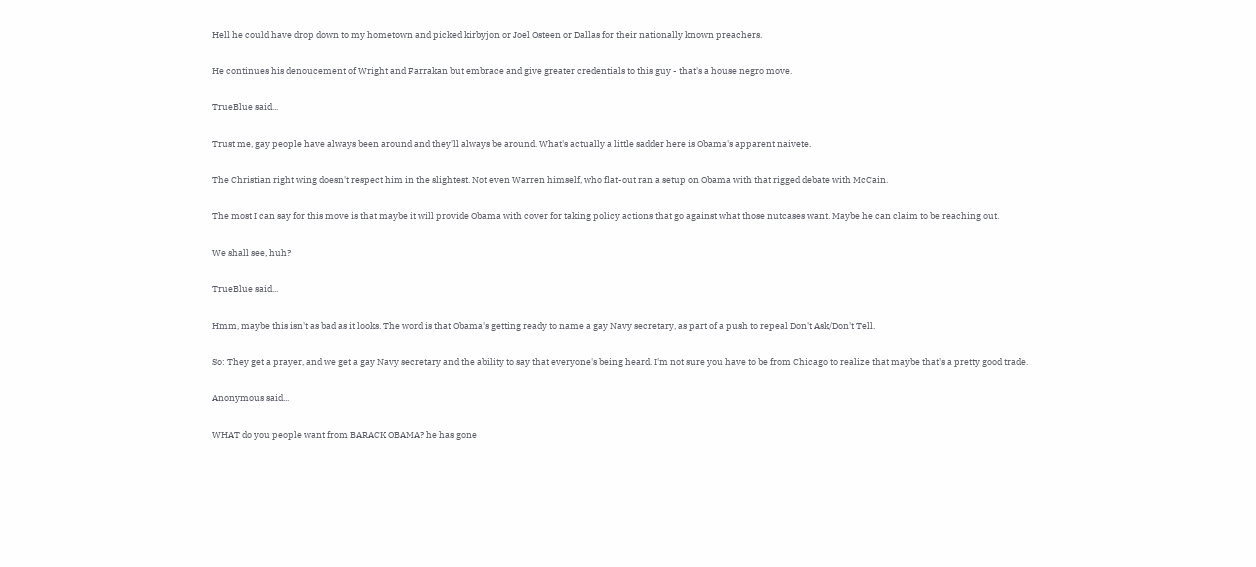Hell he could have drop down to my hometown and picked kirbyjon or Joel Osteen or Dallas for their nationally known preachers.

He continues his denoucement of Wright and Farrakan but embrace and give greater credentials to this guy - that's a house negro move.

TrueBlue said...

Trust me, gay people have always been around and they'll always be around. What's actually a little sadder here is Obama's apparent naivete.

The Christian right wing doesn't respect him in the slightest. Not even Warren himself, who flat-out ran a setup on Obama with that rigged debate with McCain.

The most I can say for this move is that maybe it will provide Obama with cover for taking policy actions that go against what those nutcases want. Maybe he can claim to be reaching out.

We shall see, huh?

TrueBlue said...

Hmm, maybe this isn't as bad as it looks. The word is that Obama's getting ready to name a gay Navy secretary, as part of a push to repeal Don't Ask/Don't Tell.

So: They get a prayer, and we get a gay Navy secretary and the ability to say that everyone's being heard. I'm not sure you have to be from Chicago to realize that maybe that's a pretty good trade.

Anonymous said...

WHAT do you people want from BARACK OBAMA? he has gone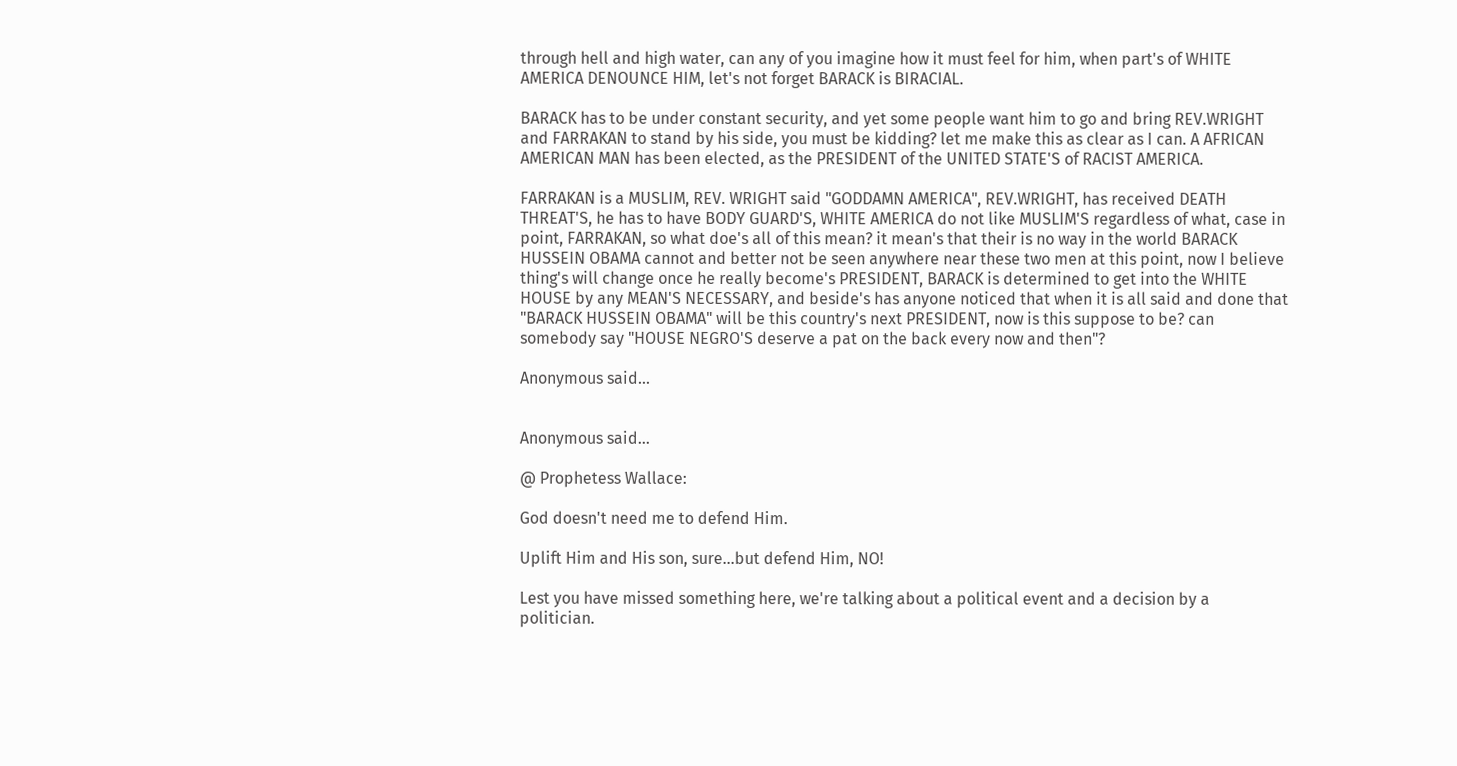through hell and high water, can any of you imagine how it must feel for him, when part's of WHITE AMERICA DENOUNCE HIM, let's not forget BARACK is BIRACIAL.

BARACK has to be under constant security, and yet some people want him to go and bring REV.WRIGHT and FARRAKAN to stand by his side, you must be kidding? let me make this as clear as I can. A AFRICAN AMERICAN MAN has been elected, as the PRESIDENT of the UNITED STATE'S of RACIST AMERICA.

FARRAKAN is a MUSLIM, REV. WRIGHT said "GODDAMN AMERICA", REV.WRIGHT, has received DEATH THREAT'S, he has to have BODY GUARD'S, WHITE AMERICA do not like MUSLIM'S regardless of what, case in point, FARRAKAN, so what doe's all of this mean? it mean's that their is no way in the world BARACK HUSSEIN OBAMA cannot and better not be seen anywhere near these two men at this point, now I believe thing's will change once he really become's PRESIDENT, BARACK is determined to get into the WHITE HOUSE by any MEAN'S NECESSARY, and beside's has anyone noticed that when it is all said and done that "BARACK HUSSEIN OBAMA" will be this country's next PRESIDENT, now is this suppose to be? can somebody say "HOUSE NEGRO'S deserve a pat on the back every now and then"?

Anonymous said...


Anonymous said...

@ Prophetess Wallace:

God doesn't need me to defend Him.

Uplift Him and His son, sure...but defend Him, NO!

Lest you have missed something here, we're talking about a political event and a decision by a politician.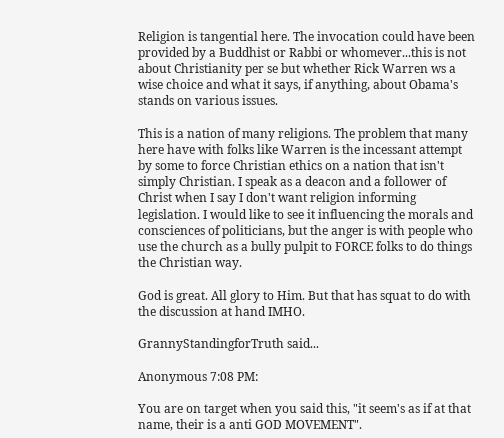Religion is tangential here. The invocation could have been provided by a Buddhist or Rabbi or whomever...this is not about Christianity per se but whether Rick Warren ws a wise choice and what it says, if anything, about Obama's stands on various issues.

This is a nation of many religions. The problem that many here have with folks like Warren is the incessant attempt by some to force Christian ethics on a nation that isn't simply Christian. I speak as a deacon and a follower of Christ when I say I don't want religion informing legislation. I would like to see it influencing the morals and consciences of politicians, but the anger is with people who use the church as a bully pulpit to FORCE folks to do things the Christian way.

God is great. All glory to Him. But that has squat to do with the discussion at hand IMHO.

GrannyStandingforTruth said...

Anonymous 7:08 PM:

You are on target when you said this, "it seem's as if at that name, their is a anti GOD MOVEMENT".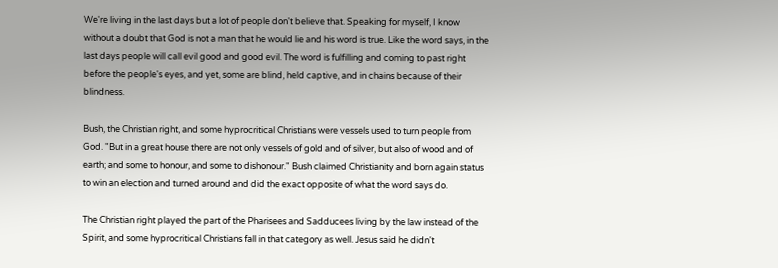We're living in the last days but a lot of people don't believe that. Speaking for myself, I know without a doubt that God is not a man that he would lie and his word is true. Like the word says, in the last days people will call evil good and good evil. The word is fulfilling and coming to past right before the people's eyes, and yet, some are blind, held captive, and in chains because of their blindness.

Bush, the Christian right, and some hyprocritical Christians were vessels used to turn people from God. "But in a great house there are not only vessels of gold and of silver, but also of wood and of earth; and some to honour, and some to dishonour." Bush claimed Christianity and born again status to win an election and turned around and did the exact opposite of what the word says do.

The Christian right played the part of the Pharisees and Sadducees living by the law instead of the Spirit, and some hyprocritical Christians fall in that category as well. Jesus said he didn't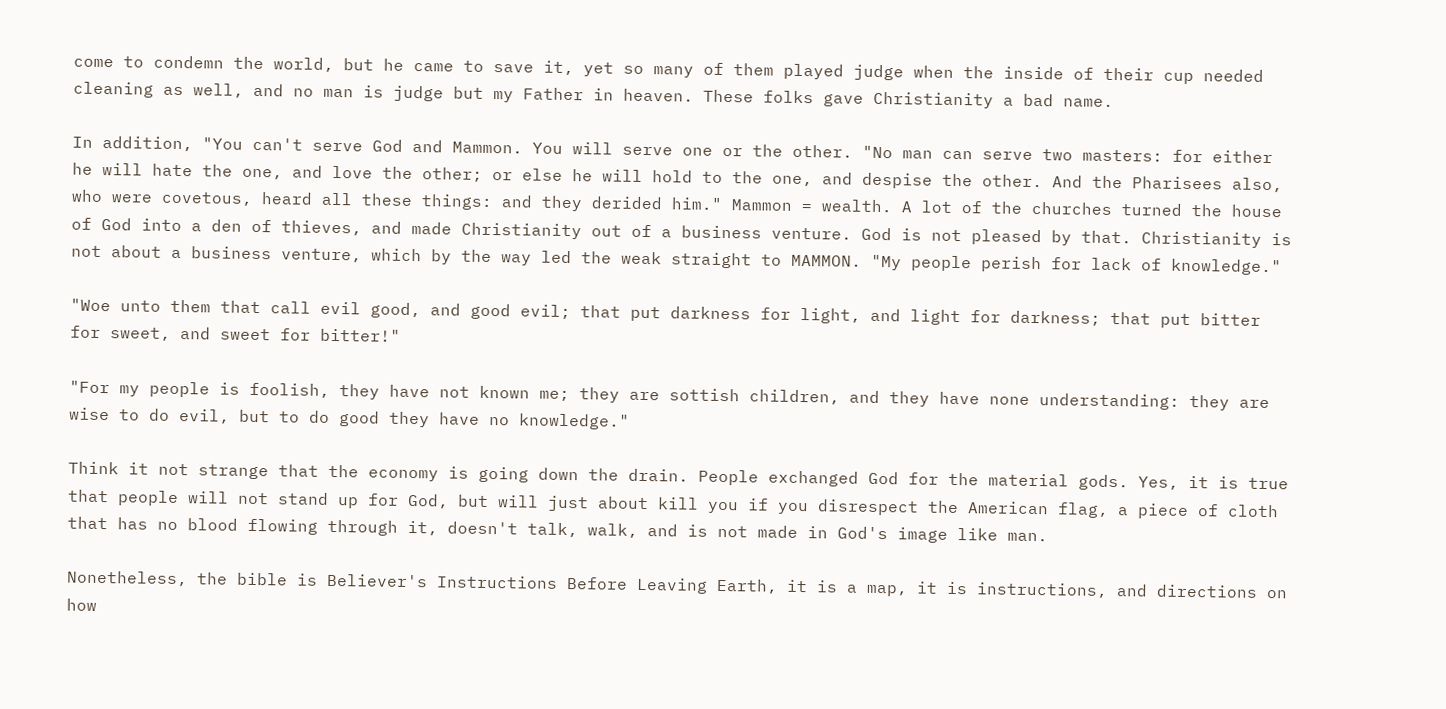come to condemn the world, but he came to save it, yet so many of them played judge when the inside of their cup needed cleaning as well, and no man is judge but my Father in heaven. These folks gave Christianity a bad name.

In addition, "You can't serve God and Mammon. You will serve one or the other. "No man can serve two masters: for either he will hate the one, and love the other; or else he will hold to the one, and despise the other. And the Pharisees also, who were covetous, heard all these things: and they derided him." Mammon = wealth. A lot of the churches turned the house of God into a den of thieves, and made Christianity out of a business venture. God is not pleased by that. Christianity is not about a business venture, which by the way led the weak straight to MAMMON. "My people perish for lack of knowledge."

"Woe unto them that call evil good, and good evil; that put darkness for light, and light for darkness; that put bitter for sweet, and sweet for bitter!"

"For my people is foolish, they have not known me; they are sottish children, and they have none understanding: they are wise to do evil, but to do good they have no knowledge."

Think it not strange that the economy is going down the drain. People exchanged God for the material gods. Yes, it is true that people will not stand up for God, but will just about kill you if you disrespect the American flag, a piece of cloth that has no blood flowing through it, doesn't talk, walk, and is not made in God's image like man.

Nonetheless, the bible is Believer's Instructions Before Leaving Earth, it is a map, it is instructions, and directions on how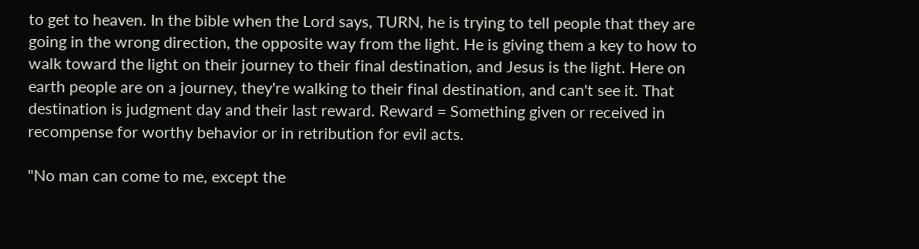to get to heaven. In the bible when the Lord says, TURN, he is trying to tell people that they are going in the wrong direction, the opposite way from the light. He is giving them a key to how to walk toward the light on their journey to their final destination, and Jesus is the light. Here on earth people are on a journey, they're walking to their final destination, and can't see it. That destination is judgment day and their last reward. Reward = Something given or received in recompense for worthy behavior or in retribution for evil acts.

"No man can come to me, except the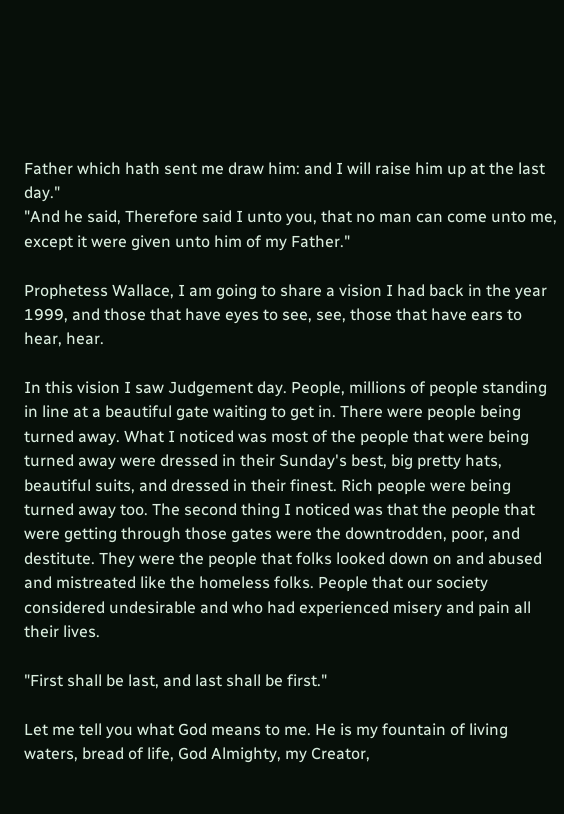Father which hath sent me draw him: and I will raise him up at the last day."
"And he said, Therefore said I unto you, that no man can come unto me, except it were given unto him of my Father."

Prophetess Wallace, I am going to share a vision I had back in the year 1999, and those that have eyes to see, see, those that have ears to hear, hear.

In this vision I saw Judgement day. People, millions of people standing in line at a beautiful gate waiting to get in. There were people being turned away. What I noticed was most of the people that were being turned away were dressed in their Sunday's best, big pretty hats, beautiful suits, and dressed in their finest. Rich people were being turned away too. The second thing I noticed was that the people that were getting through those gates were the downtrodden, poor, and destitute. They were the people that folks looked down on and abused and mistreated like the homeless folks. People that our society considered undesirable and who had experienced misery and pain all their lives.

"First shall be last, and last shall be first."

Let me tell you what God means to me. He is my fountain of living waters, bread of life, God Almighty, my Creator,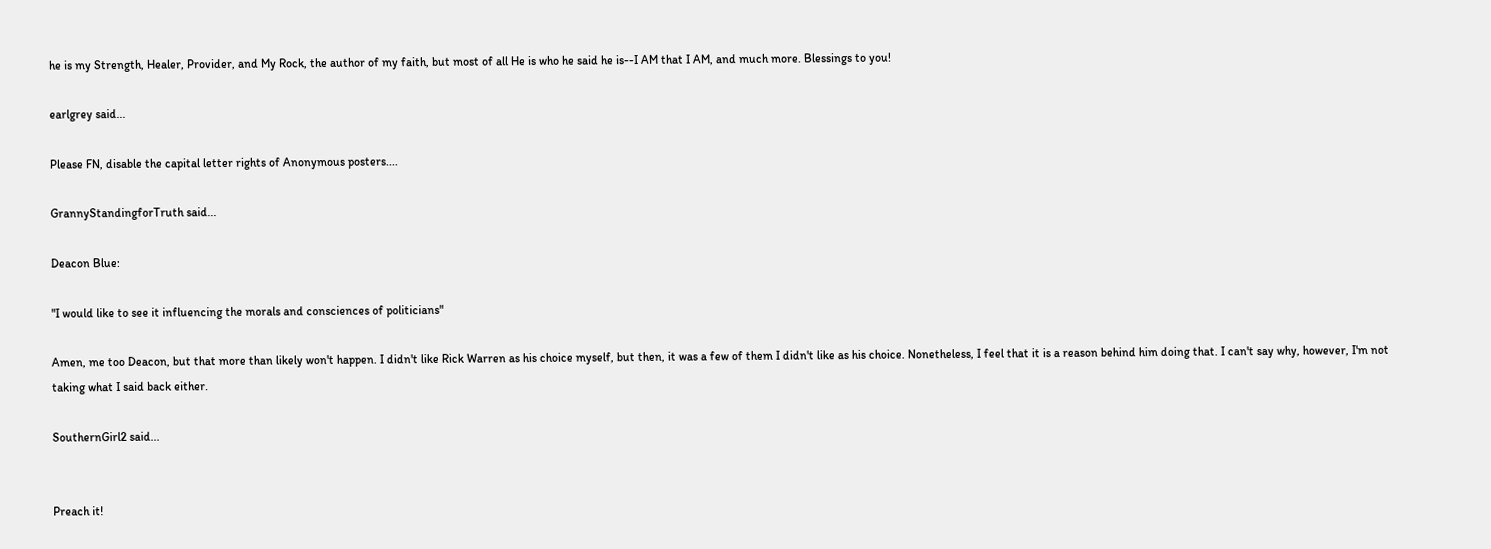he is my Strength, Healer, Provider, and My Rock, the author of my faith, but most of all He is who he said he is--I AM that I AM, and much more. Blessings to you!

earlgrey said...

Please FN, disable the capital letter rights of Anonymous posters....

GrannyStandingforTruth said...

Deacon Blue:

"I would like to see it influencing the morals and consciences of politicians"

Amen, me too Deacon, but that more than likely won't happen. I didn't like Rick Warren as his choice myself, but then, it was a few of them I didn't like as his choice. Nonetheless, I feel that it is a reason behind him doing that. I can't say why, however, I'm not taking what I said back either.

SouthernGirl2 said...


Preach it!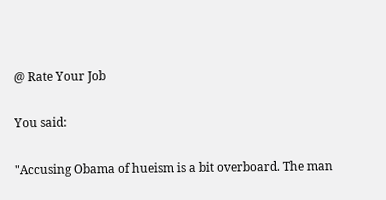@ Rate Your Job

You said:

"Accusing Obama of hueism is a bit overboard. The man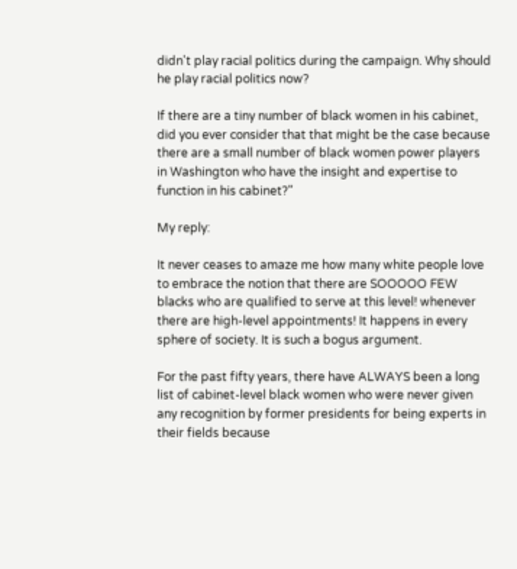didn't play racial politics during the campaign. Why should he play racial politics now?

If there are a tiny number of black women in his cabinet, did you ever consider that that might be the case because there are a small number of black women power players in Washington who have the insight and expertise to function in his cabinet?"

My reply:

It never ceases to amaze me how many white people love to embrace the notion that there are SOOOOO FEW blacks who are qualified to serve at this level! whenever there are high-level appointments! It happens in every sphere of society. It is such a bogus argument.

For the past fifty years, there have ALWAYS been a long list of cabinet-level black women who were never given any recognition by former presidents for being experts in their fields because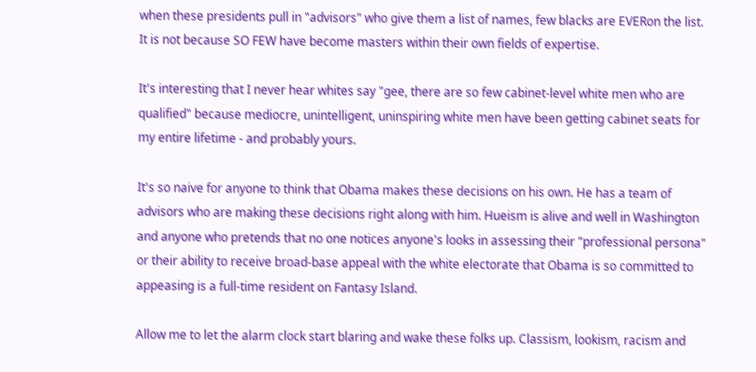when these presidents pull in "advisors" who give them a list of names, few blacks are EVERon the list. It is not because SO FEW have become masters within their own fields of expertise.

It's interesting that I never hear whites say "gee, there are so few cabinet-level white men who are qualified" because mediocre, unintelligent, uninspiring white men have been getting cabinet seats for my entire lifetime - and probably yours.

It's so naive for anyone to think that Obama makes these decisions on his own. He has a team of advisors who are making these decisions right along with him. Hueism is alive and well in Washington and anyone who pretends that no one notices anyone's looks in assessing their "professional persona" or their ability to receive broad-base appeal with the white electorate that Obama is so committed to appeasing is a full-time resident on Fantasy Island.

Allow me to let the alarm clock start blaring and wake these folks up. Classism, lookism, racism and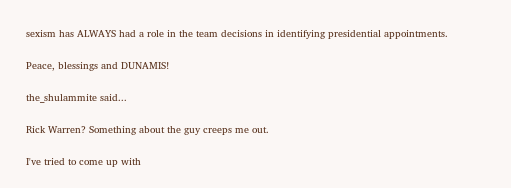sexism has ALWAYS had a role in the team decisions in identifying presidential appointments.

Peace, blessings and DUNAMIS!

the_shulammite said...

Rick Warren? Something about the guy creeps me out.

I've tried to come up with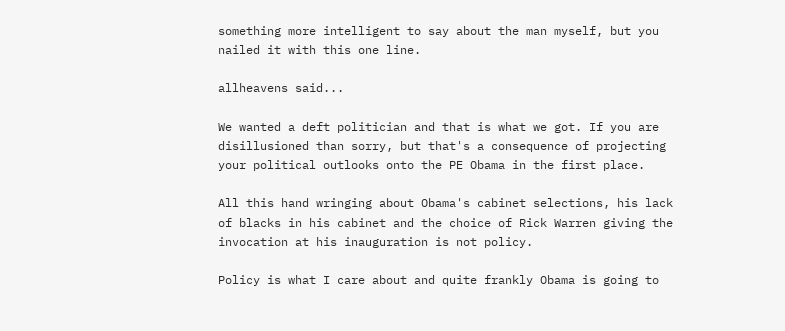something more intelligent to say about the man myself, but you nailed it with this one line.

allheavens said...

We wanted a deft politician and that is what we got. If you are disillusioned than sorry, but that's a consequence of projecting your political outlooks onto the PE Obama in the first place.

All this hand wringing about Obama's cabinet selections, his lack of blacks in his cabinet and the choice of Rick Warren giving the invocation at his inauguration is not policy.

Policy is what I care about and quite frankly Obama is going to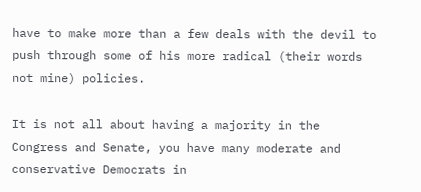have to make more than a few deals with the devil to push through some of his more radical (their words not mine) policies.

It is not all about having a majority in the Congress and Senate, you have many moderate and conservative Democrats in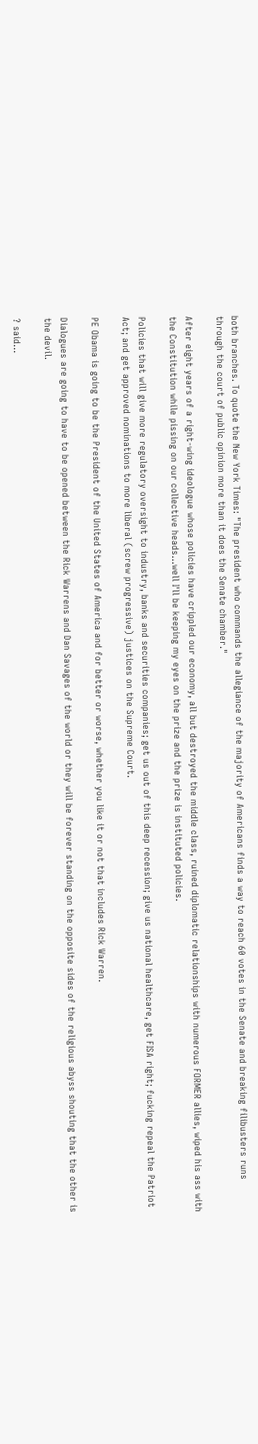both branches. To quote the New York Times: "The president who commands the allegiance of the majority of Americans finds a way to reach 60 votes in the Senate and breaking filibusters runs through the court of public opinion more than it does the Senate chamber."

After eight years of a right-wing ideologue whose policies have crippled our economy, all but destroyed the middle class, ruined diplomatic relationships with numerous FORMER allies, wiped his ass with the Constitution while pissing on our collective heads...well I'll be keeping my eyes on the prize and the prize is instituted policies.

Policies that will give more regulatory oversight to industry, banks and securities companies; get us out of this deep recession; give us national healthcare, get FISA right; fucking repeal the Patriot Act; and get approved nominations to more liberal (screw progressive) justices on the Supreme Court.

PE Obama is going to be the President of the United States of America and for better or worse, whether you like it or not that includes Rick Warren.

Dialogues are going to have to be opened between the Rick Warrens and Dan Savages of the world or they will be forever standing on the opposite sides of the religious abyss shouting that the other is the devil.

? said...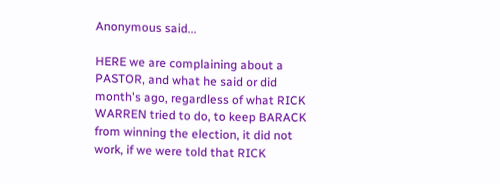Anonymous said...

HERE we are complaining about a PASTOR, and what he said or did month's ago, regardless of what RICK WARREN tried to do, to keep BARACK from winning the election, it did not work, if we were told that RICK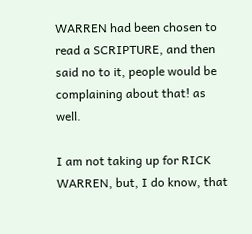WARREN had been chosen to read a SCRIPTURE, and then said no to it, people would be complaining about that! as well.

I am not taking up for RICK WARREN, but, I do know, that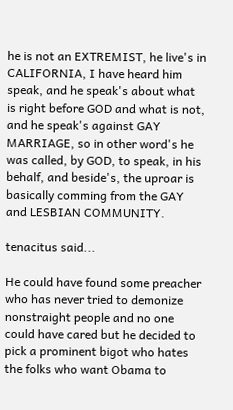he is not an EXTREMIST, he live's in CALIFORNIA, I have heard him speak, and he speak's about what is right before GOD and what is not, and he speak's against GAY MARRIAGE, so in other word's he was called, by GOD, to speak, in his behalf, and beside's, the uproar is basically comming from the GAY and LESBIAN COMMUNITY.

tenacitus said...

He could have found some preacher who has never tried to demonize nonstraight people and no one could have cared but he decided to pick a prominent bigot who hates the folks who want Obama to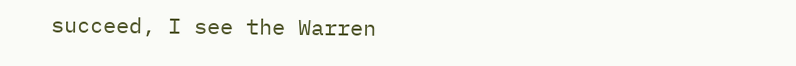succeed, I see the Warren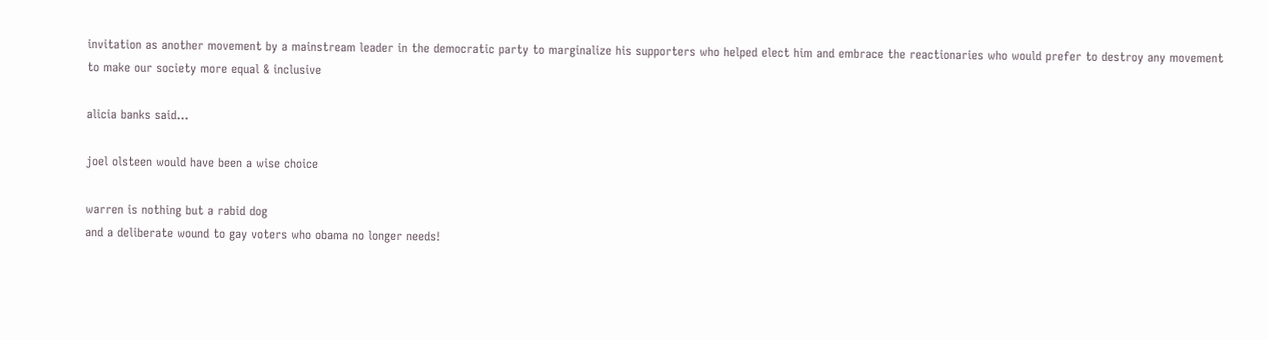invitation as another movement by a mainstream leader in the democratic party to marginalize his supporters who helped elect him and embrace the reactionaries who would prefer to destroy any movement to make our society more equal & inclusive

alicia banks said...

joel olsteen would have been a wise choice

warren is nothing but a rabid dog
and a deliberate wound to gay voters who obama no longer needs!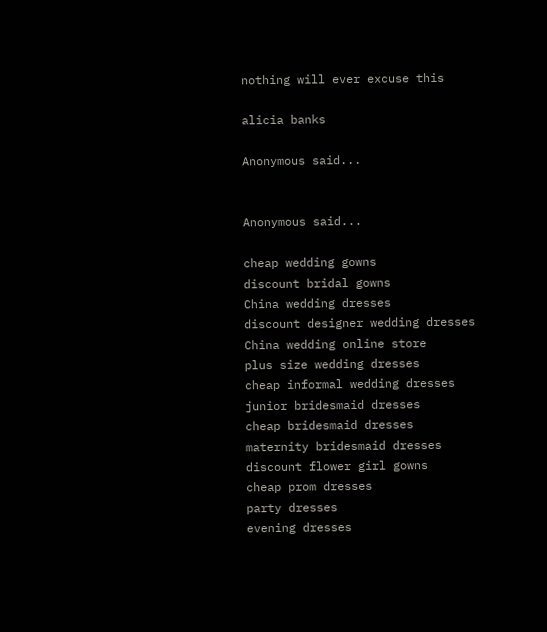nothing will ever excuse this

alicia banks

Anonymous said...


Anonymous said...

cheap wedding gowns
discount bridal gowns
China wedding dresses
discount designer wedding dresses
China wedding online store
plus size wedding dresses
cheap informal wedding dresses
junior bridesmaid dresses
cheap bridesmaid dresses
maternity bridesmaid dresses
discount flower girl gowns
cheap prom dresses
party dresses
evening dresses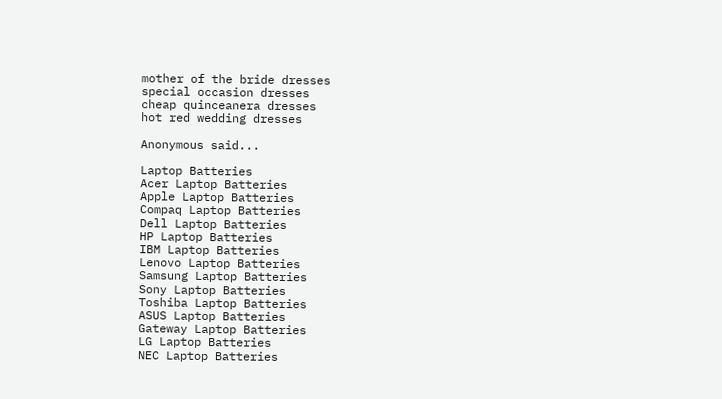mother of the bride dresses
special occasion dresses
cheap quinceanera dresses
hot red wedding dresses

Anonymous said...

Laptop Batteries
Acer Laptop Batteries
Apple Laptop Batteries
Compaq Laptop Batteries
Dell Laptop Batteries
HP Laptop Batteries
IBM Laptop Batteries
Lenovo Laptop Batteries
Samsung Laptop Batteries
Sony Laptop Batteries
Toshiba Laptop Batteries
ASUS Laptop Batteries
Gateway Laptop Batteries
LG Laptop Batteries
NEC Laptop Batteries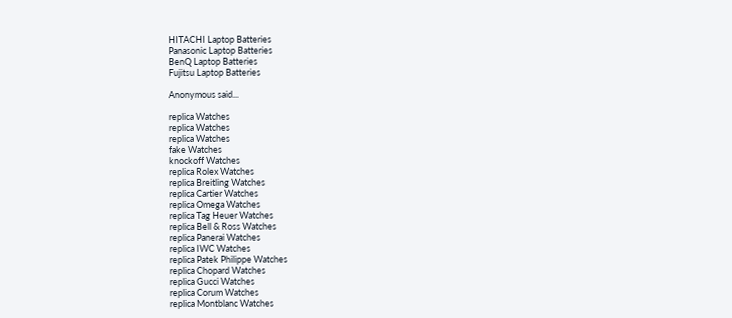HITACHI Laptop Batteries
Panasonic Laptop Batteries
BenQ Laptop Batteries
Fujitsu Laptop Batteries

Anonymous said...

replica Watches
replica Watches
replica Watches
fake Watches
knockoff Watches
replica Rolex Watches
replica Breitling Watches
replica Cartier Watches
replica Omega Watches
replica Tag Heuer Watches
replica Bell & Ross Watches
replica Panerai Watches
replica IWC Watches
replica Patek Philippe Watches
replica Chopard Watches
replica Gucci Watches
replica Corum Watches
replica Montblanc Watches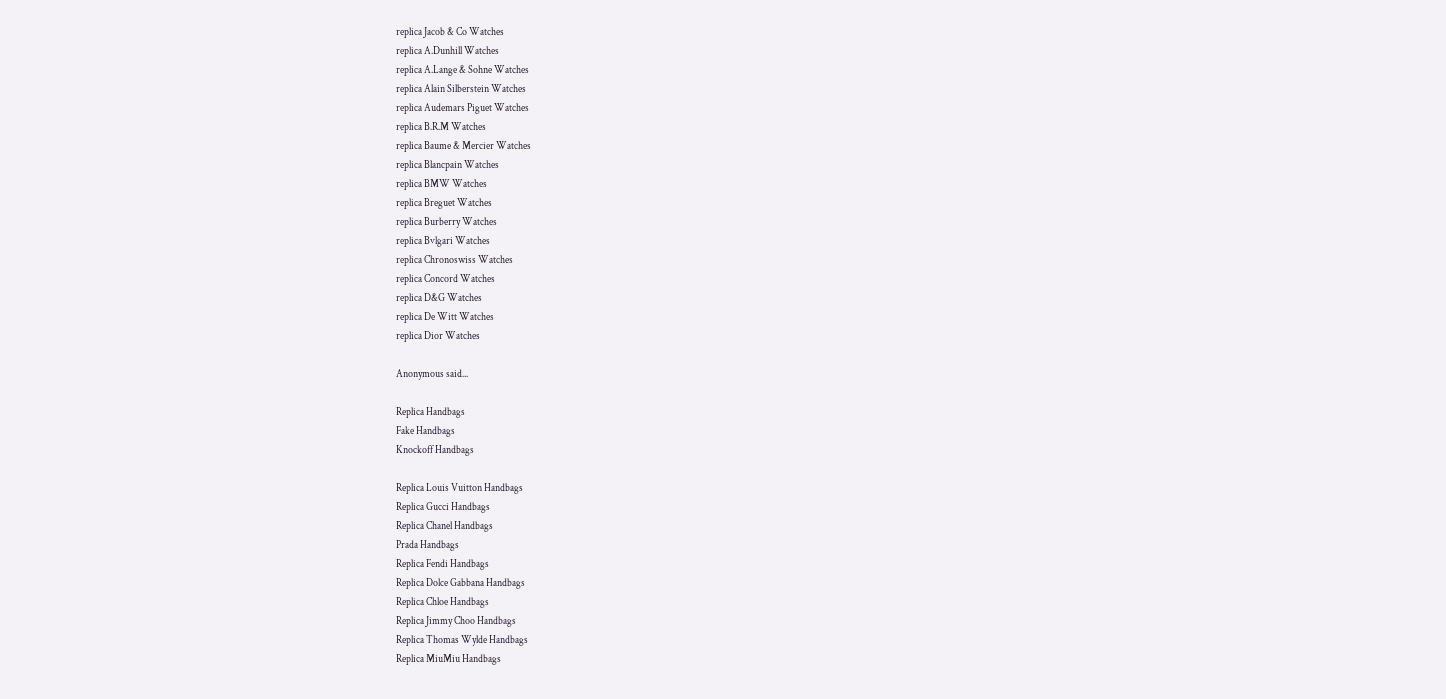replica Jacob & Co Watches
replica A.Dunhill Watches
replica A.Lange & Sohne Watches
replica Alain Silberstein Watches
replica Audemars Piguet Watches
replica B.R.M Watches
replica Baume & Mercier Watches
replica Blancpain Watches
replica BMW Watches
replica Breguet Watches
replica Burberry Watches
replica Bvlgari Watches
replica Chronoswiss Watches
replica Concord Watches
replica D&G Watches
replica De Witt Watches
replica Dior Watches

Anonymous said...

Replica Handbags
Fake Handbags
Knockoff Handbags

Replica Louis Vuitton Handbags
Replica Gucci Handbags
Replica Chanel Handbags
Prada Handbags
Replica Fendi Handbags
Replica Dolce Gabbana Handbags
Replica Chloe Handbags
Replica Jimmy Choo Handbags
Replica Thomas Wylde Handbags
Replica MiuMiu Handbags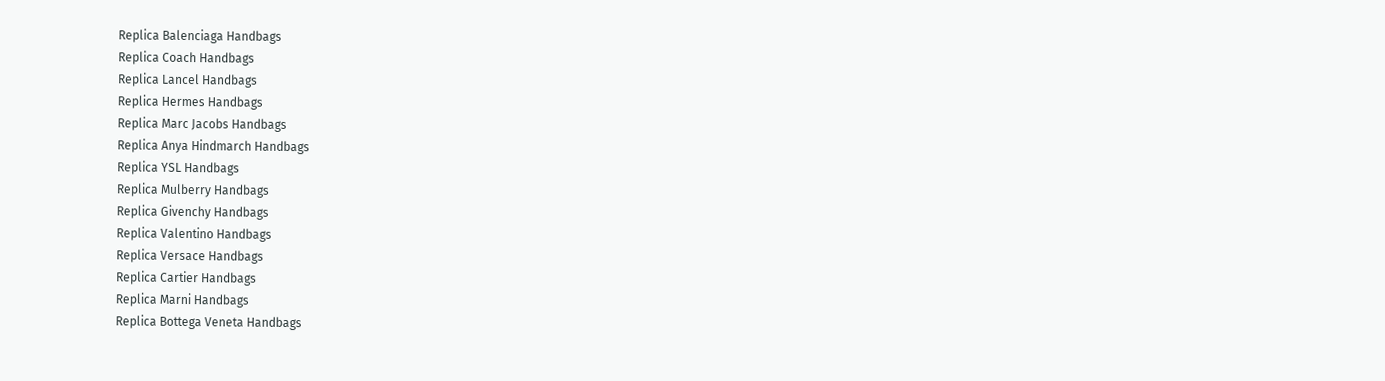Replica Balenciaga Handbags
Replica Coach Handbags
Replica Lancel Handbags
Replica Hermes Handbags
Replica Marc Jacobs Handbags
Replica Anya Hindmarch Handbags
Replica YSL Handbags
Replica Mulberry Handbags
Replica Givenchy Handbags
Replica Valentino Handbags
Replica Versace Handbags
Replica Cartier Handbags
Replica Marni Handbags
Replica Bottega Veneta Handbags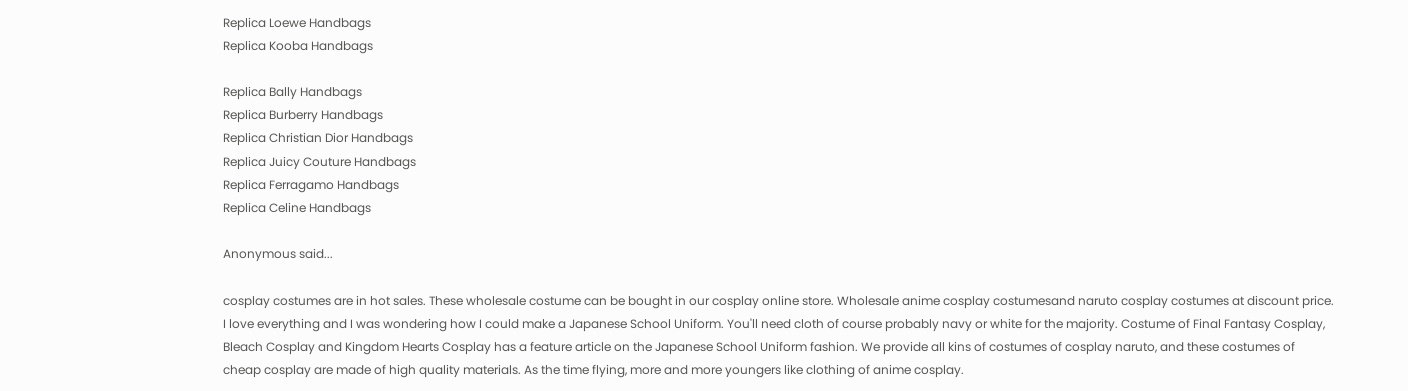Replica Loewe Handbags
Replica Kooba Handbags

Replica Bally Handbags
Replica Burberry Handbags
Replica Christian Dior Handbags
Replica Juicy Couture Handbags
Replica Ferragamo Handbags
Replica Celine Handbags

Anonymous said...

cosplay costumes are in hot sales. These wholesale costume can be bought in our cosplay online store. Wholesale anime cosplay costumesand naruto cosplay costumes at discount price. I love everything and I was wondering how I could make a Japanese School Uniform. You'll need cloth of course probably navy or white for the majority. Costume of Final Fantasy Cosplay, Bleach Cosplay and Kingdom Hearts Cosplay has a feature article on the Japanese School Uniform fashion. We provide all kins of costumes of cosplay naruto, and these costumes of cheap cosplay are made of high quality materials. As the time flying, more and more youngers like clothing of anime cosplay.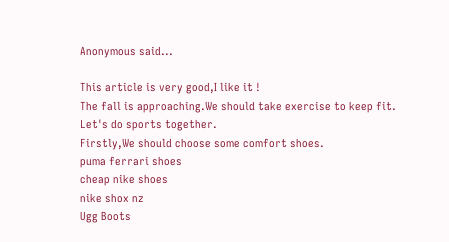Anonymous said...

This article is very good,I like it !
The fall is approaching.We should take exercise to keep fit.
Let's do sports together.
Firstly,We should choose some comfort shoes.
puma ferrari shoes
cheap nike shoes
nike shox nz
Ugg Boots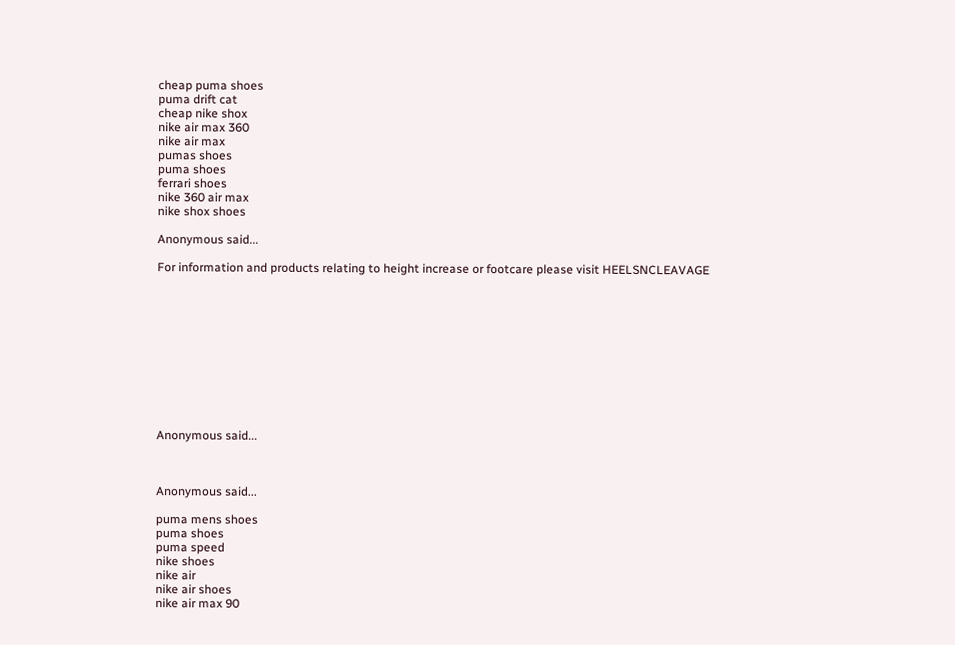cheap puma shoes
puma drift cat
cheap nike shox
nike air max 360
nike air max
pumas shoes
puma shoes
ferrari shoes
nike 360 air max
nike shox shoes

Anonymous said...

For information and products relating to height increase or footcare please visit HEELSNCLEAVAGE











Anonymous said...



Anonymous said...

puma mens shoes
puma shoes
puma speed
nike shoes
nike air
nike air shoes
nike air max 90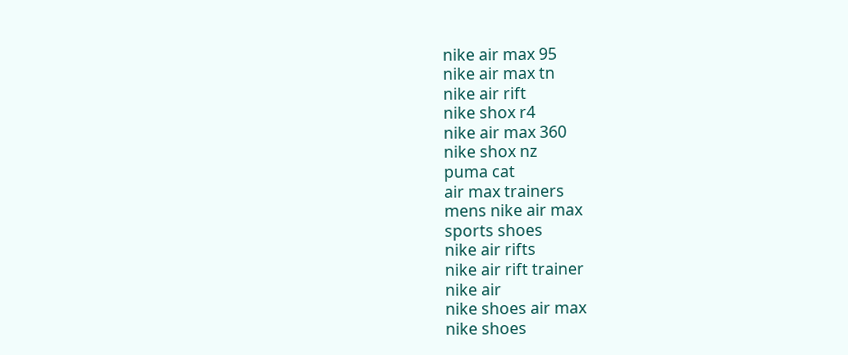nike air max 95
nike air max tn
nike air rift
nike shox r4
nike air max 360
nike shox nz
puma cat
air max trainers
mens nike air max
sports shoes
nike air rifts
nike air rift trainer
nike air
nike shoes air max
nike shoes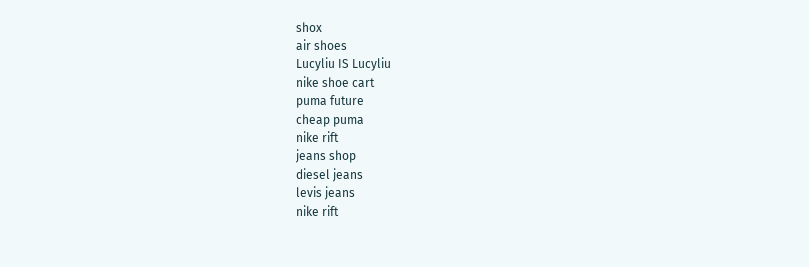shox
air shoes
Lucyliu IS Lucyliu
nike shoe cart
puma future
cheap puma
nike rift
jeans shop
diesel jeans
levis jeans
nike rift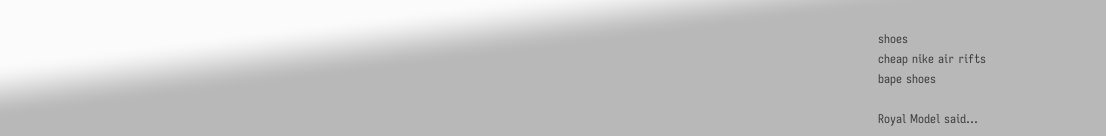shoes
cheap nike air rifts
bape shoes

Royal Model said...